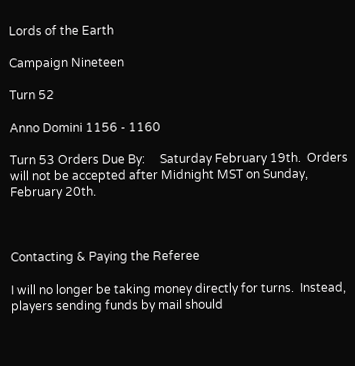Lords of the Earth

Campaign Nineteen

Turn 52

Anno Domini 1156 - 1160

Turn 53 Orders Due By:     Saturday February 19th.  Orders will not be accepted after Midnight MST on Sunday, February 20th.



Contacting & Paying the Referee

I will no longer be taking money directly for turns.  Instead, players sending funds by mail should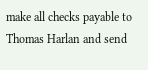make all checks payable to Thomas Harlan and send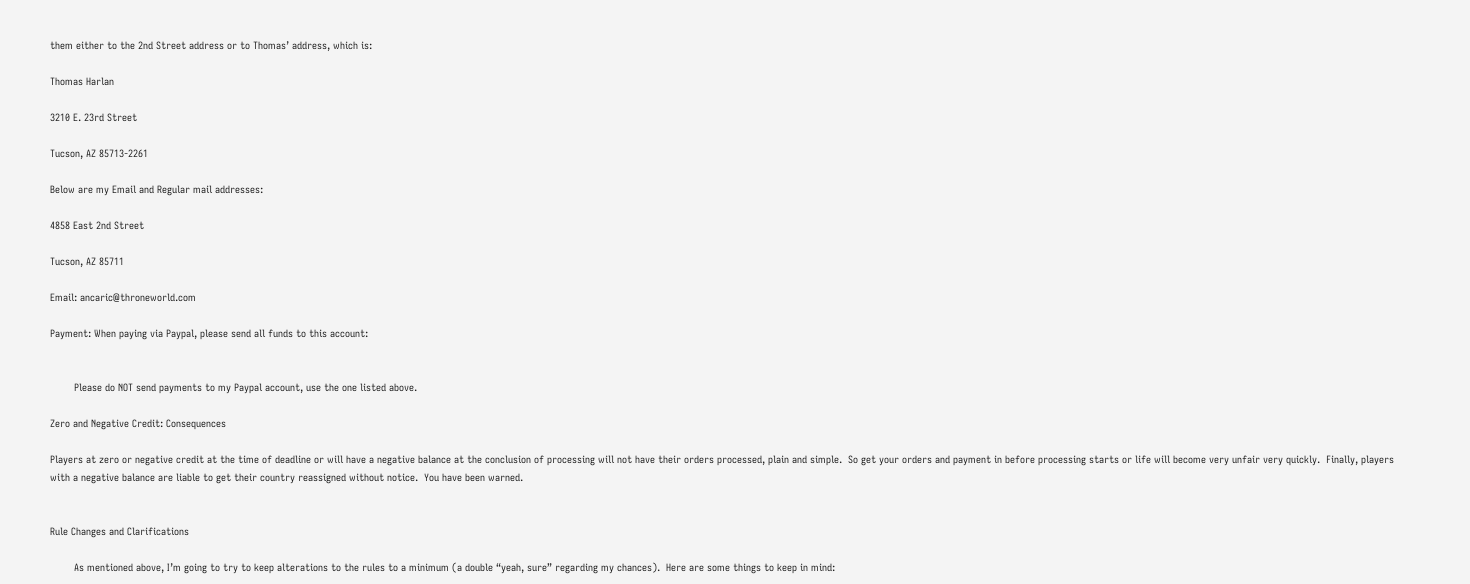them either to the 2nd Street address or to Thomas’ address, which is:

Thomas Harlan

3210 E. 23rd Street

Tucson, AZ 85713-2261

Below are my Email and Regular mail addresses:

4858 East 2nd Street

Tucson, AZ 85711

Email: ancaric@throneworld.com

Payment: When paying via Paypal, please send all funds to this account:


        Please do NOT send payments to my Paypal account, use the one listed above.

Zero and Negative Credit: Consequences

Players at zero or negative credit at the time of deadline or will have a negative balance at the conclusion of processing will not have their orders processed, plain and simple.  So get your orders and payment in before processing starts or life will become very unfair very quickly.  Finally, players with a negative balance are liable to get their country reassigned without notice.  You have been warned.


Rule Changes and Clarifications

        As mentioned above, I’m going to try to keep alterations to the rules to a minimum (a double “yeah, sure” regarding my chances).  Here are some things to keep in mind: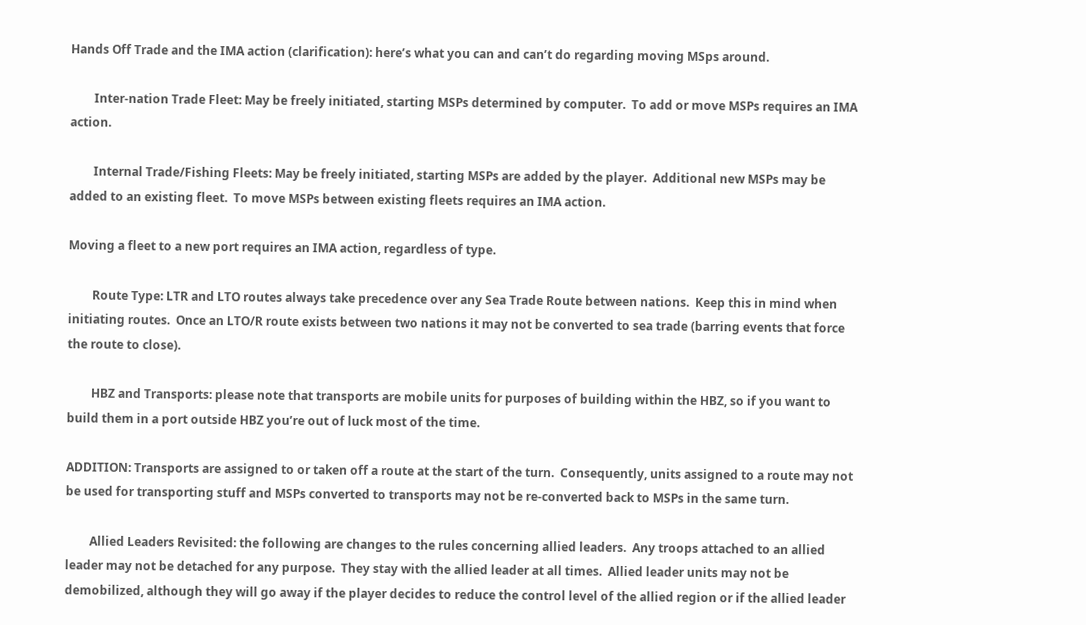Hands Off Trade and the IMA action (clarification): here’s what you can and can’t do regarding moving MSps around.

        Inter-nation Trade Fleet: May be freely initiated, starting MSPs determined by computer.  To add or move MSPs requires an IMA action.

        Internal Trade/Fishing Fleets: May be freely initiated, starting MSPs are added by the player.  Additional new MSPs may be added to an existing fleet.  To move MSPs between existing fleets requires an IMA action.

Moving a fleet to a new port requires an IMA action, regardless of type.

        Route Type: LTR and LTO routes always take precedence over any Sea Trade Route between nations.  Keep this in mind when initiating routes.  Once an LTO/R route exists between two nations it may not be converted to sea trade (barring events that force the route to close).

        HBZ and Transports: please note that transports are mobile units for purposes of building within the HBZ, so if you want to build them in a port outside HBZ you’re out of luck most of the time.

ADDITION: Transports are assigned to or taken off a route at the start of the turn.  Consequently, units assigned to a route may not be used for transporting stuff and MSPs converted to transports may not be re-converted back to MSPs in the same turn.

        Allied Leaders Revisited: the following are changes to the rules concerning allied leaders.  Any troops attached to an allied leader may not be detached for any purpose.  They stay with the allied leader at all times.  Allied leader units may not be demobilized, although they will go away if the player decides to reduce the control level of the allied region or if the allied leader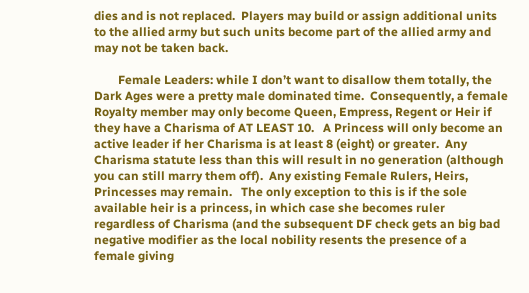dies and is not replaced.  Players may build or assign additional units to the allied army but such units become part of the allied army and may not be taken back.

        Female Leaders: while I don’t want to disallow them totally, the Dark Ages were a pretty male dominated time.  Consequently, a female Royalty member may only become Queen, Empress, Regent or Heir if they have a Charisma of AT LEAST 10.   A Princess will only become an active leader if her Charisma is at least 8 (eight) or greater.  Any Charisma statute less than this will result in no generation (although you can still marry them off).  Any existing Female Rulers, Heirs, Princesses may remain.   The only exception to this is if the sole available heir is a princess, in which case she becomes ruler regardless of Charisma (and the subsequent DF check gets an big bad negative modifier as the local nobility resents the presence of a female giving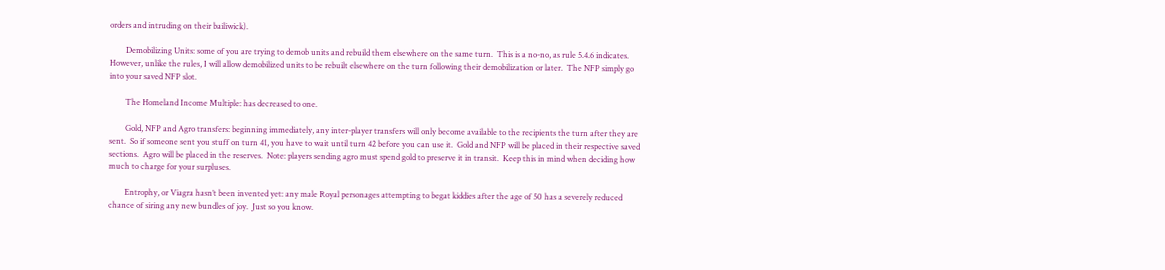orders and intruding on their bailiwick).

        Demobilizing Units: some of you are trying to demob units and rebuild them elsewhere on the same turn.  This is a no-no, as rule 5.4.6 indicates.  However, unlike the rules, I will allow demobilized units to be rebuilt elsewhere on the turn following their demobilization or later.  The NFP simply go into your saved NFP slot.

        The Homeland Income Multiple: has decreased to one.

        Gold, NFP and Agro transfers: beginning immediately, any inter-player transfers will only become available to the recipients the turn after they are sent.  So if someone sent you stuff on turn 41, you have to wait until turn 42 before you can use it.  Gold and NFP will be placed in their respective saved sections.  Agro will be placed in the reserves.  Note: players sending agro must spend gold to preserve it in transit.  Keep this in mind when deciding how much to charge for your surpluses.

        Entrophy, or Viagra hasn’t been invented yet: any male Royal personages attempting to begat kiddies after the age of 50 has a severely reduced chance of siring any new bundles of joy.  Just so you know.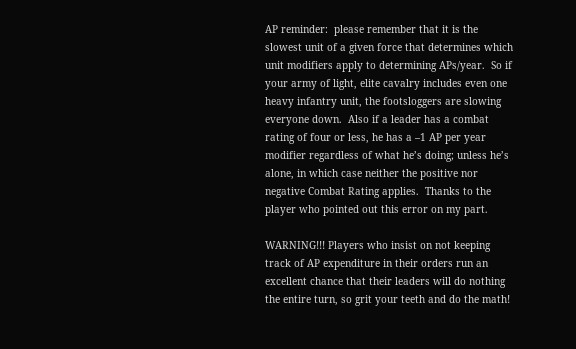AP reminder:  please remember that it is the slowest unit of a given force that determines which unit modifiers apply to determining APs/year.  So if your army of light, elite cavalry includes even one heavy infantry unit, the footsloggers are slowing everyone down.  Also if a leader has a combat rating of four or less, he has a –1 AP per year modifier regardless of what he’s doing; unless he’s alone, in which case neither the positive nor negative Combat Rating applies.  Thanks to the player who pointed out this error on my part.

WARNING!!! Players who insist on not keeping track of AP expenditure in their orders run an excellent chance that their leaders will do nothing the entire turn, so grit your teeth and do the math!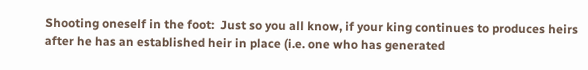Shooting oneself in the foot:  Just so you all know, if your king continues to produces heirs after he has an established heir in place (i.e. one who has generated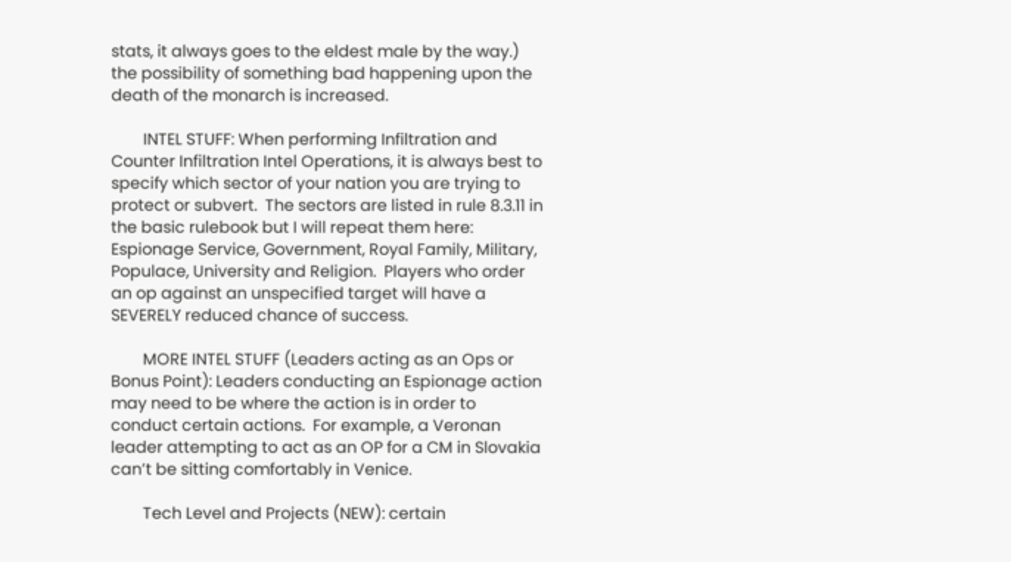stats, it always goes to the eldest male by the way.) the possibility of something bad happening upon the death of the monarch is increased.

        INTEL STUFF: When performing Infiltration and Counter Infiltration Intel Operations, it is always best to specify which sector of your nation you are trying to protect or subvert.  The sectors are listed in rule 8.3.11 in the basic rulebook but I will repeat them here:  Espionage Service, Government, Royal Family, Military, Populace, University and Religion.  Players who order an op against an unspecified target will have a SEVERELY reduced chance of success.

        MORE INTEL STUFF (Leaders acting as an Ops or Bonus Point): Leaders conducting an Espionage action may need to be where the action is in order to conduct certain actions.  For example, a Veronan leader attempting to act as an OP for a CM in Slovakia can’t be sitting comfortably in Venice.

        Tech Level and Projects (NEW): certain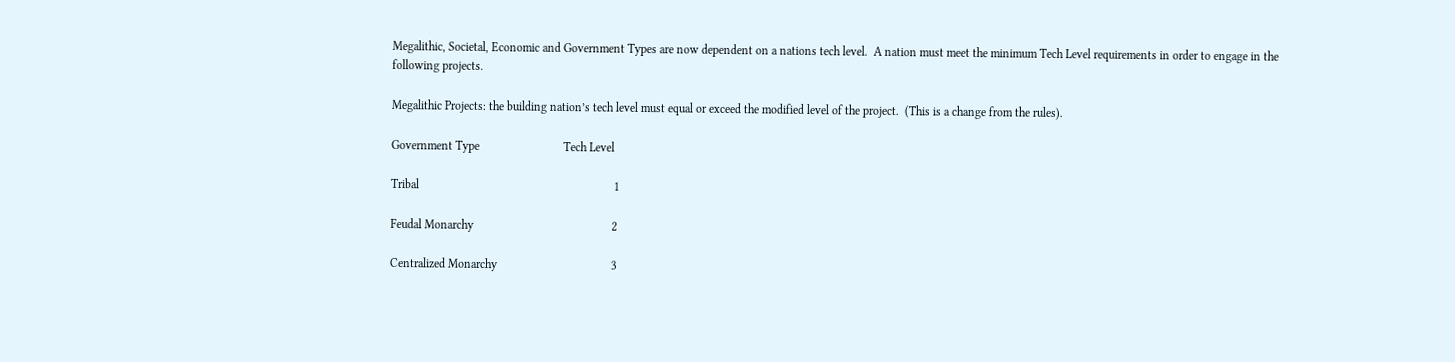Megalithic, Societal, Economic and Government Types are now dependent on a nations tech level.  A nation must meet the minimum Tech Level requirements in order to engage in the following projects.

Megalithic Projects: the building nation’s tech level must equal or exceed the modified level of the project.  (This is a change from the rules).

Government Type                            Tech Level

Tribal                                                                 1

Feudal Monarchy                                              2

Centralized Monarchy                                      3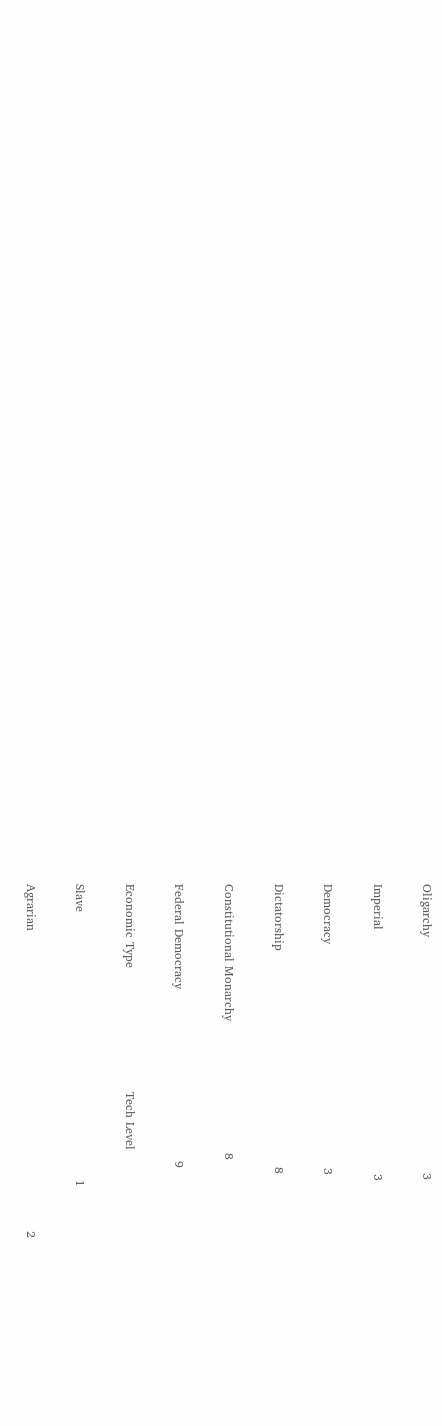Oligarchy                                                           3

Imperial                                                             3

Democracy                                                        3

Dictatorship                                                      8

Constitutional Monarchy                                 8

Federal Democracy                                           9

Economic Type                               Tech Level

Slave                                                                   1

Agrarian                                                                           2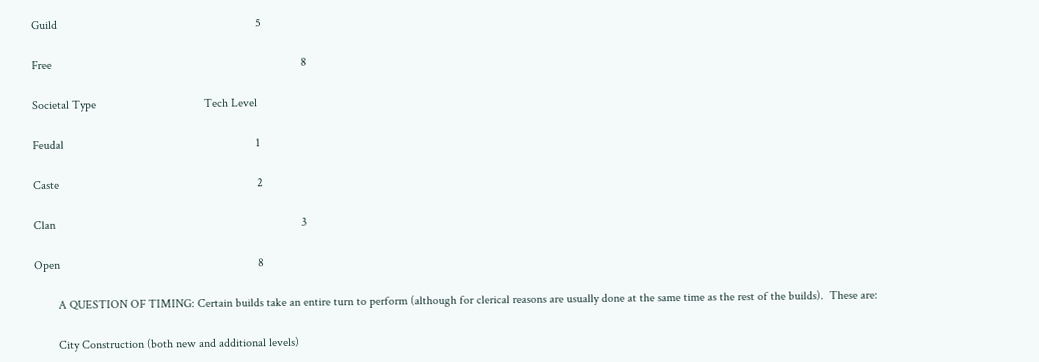Guild                                                                  5

Free                                                                                   8

Societal Type                                    Tech Level

Feudal                                                                1

Caste                                                                  2

Clan                                                                                  3

Open                                                                  8

        A QUESTION OF TIMING: Certain builds take an entire turn to perform (although for clerical reasons are usually done at the same time as the rest of the builds).  These are:

        City Construction (both new and additional levels)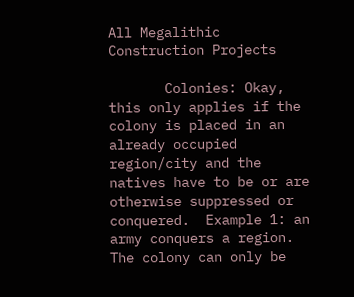All Megalithic Construction Projects

       Colonies: Okay, this only applies if the colony is placed in an already occupied region/city and the natives have to be or are otherwise suppressed or conquered.  Example 1: an army conquers a region.  The colony can only be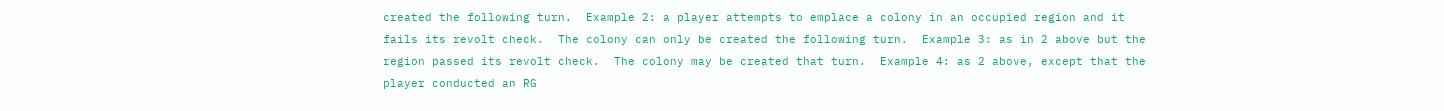created the following turn.  Example 2: a player attempts to emplace a colony in an occupied region and it fails its revolt check.  The colony can only be created the following turn.  Example 3: as in 2 above but the region passed its revolt check.  The colony may be created that turn.  Example 4: as 2 above, except that the player conducted an RG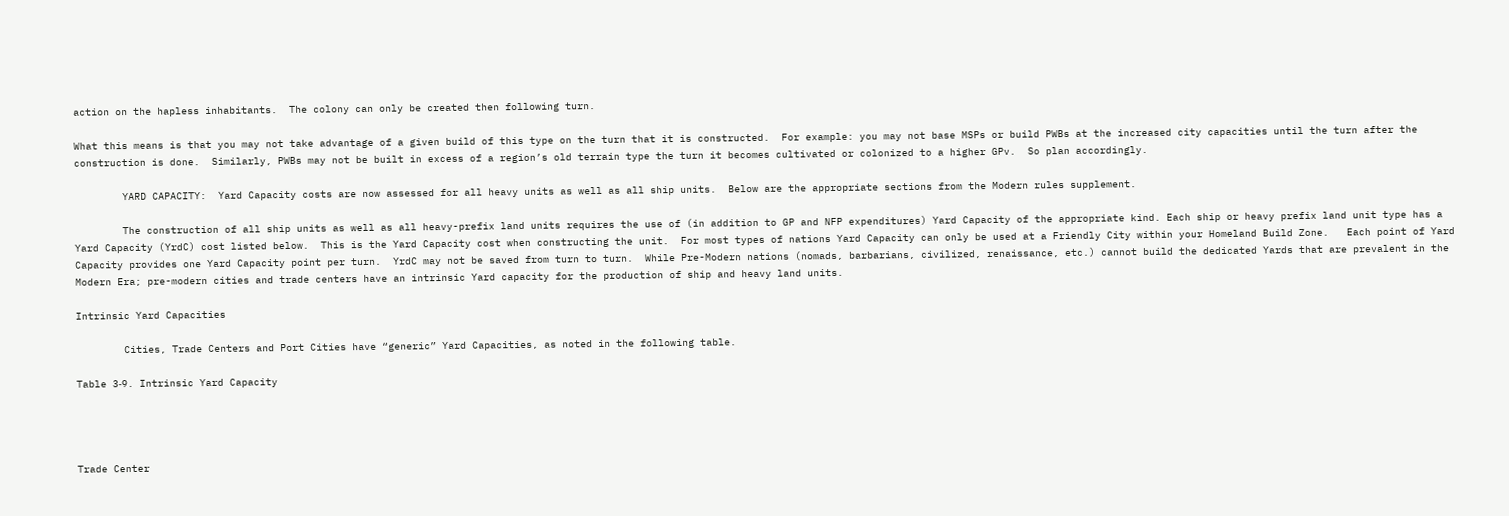action on the hapless inhabitants.  The colony can only be created then following turn.

What this means is that you may not take advantage of a given build of this type on the turn that it is constructed.  For example: you may not base MSPs or build PWBs at the increased city capacities until the turn after the construction is done.  Similarly, PWBs may not be built in excess of a region’s old terrain type the turn it becomes cultivated or colonized to a higher GPv.  So plan accordingly.

        YARD CAPACITY:  Yard Capacity costs are now assessed for all heavy units as well as all ship units.  Below are the appropriate sections from the Modern rules supplement.

        The construction of all ship units as well as all heavy-prefix land units requires the use of (in addition to GP and NFP expenditures) Yard Capacity of the appropriate kind. Each ship or heavy prefix land unit type has a Yard Capacity (YrdC) cost listed below.  This is the Yard Capacity cost when constructing the unit.  For most types of nations Yard Capacity can only be used at a Friendly City within your Homeland Build Zone.   Each point of Yard Capacity provides one Yard Capacity point per turn.  YrdC may not be saved from turn to turn.  While Pre-Modern nations (nomads, barbarians, civilized, renaissance, etc.) cannot build the dedicated Yards that are prevalent in the Modern Era; pre-modern cities and trade centers have an intrinsic Yard capacity for the production of ship and heavy land units.

Intrinsic Yard Capacities

        Cities, Trade Centers and Port Cities have “generic” Yard Capacities, as noted in the following table.

Table 3‑9. Intrinsic Yard Capacity




Trade Center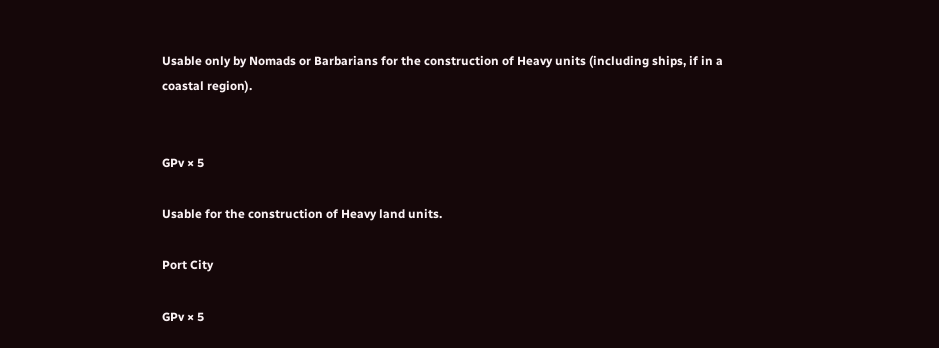Usable only by Nomads or Barbarians for the construction of Heavy units (including ships, if in a coastal region).


GPv × 5

Usable for the construction of Heavy land units.

Port City

GPv × 5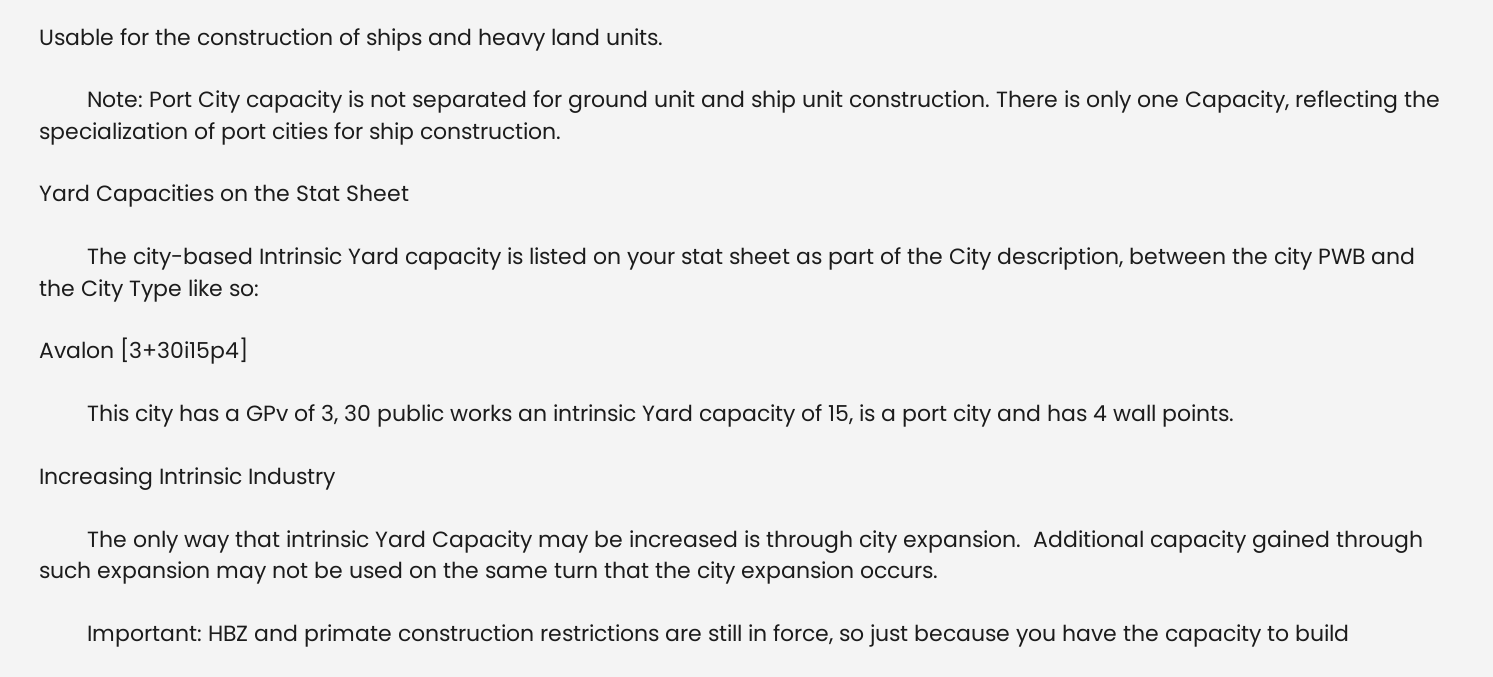Usable for the construction of ships and heavy land units.

        Note: Port City capacity is not separated for ground unit and ship unit construction. There is only one Capacity, reflecting the specialization of port cities for ship construction.

Yard Capacities on the Stat Sheet

        The city-based Intrinsic Yard capacity is listed on your stat sheet as part of the City description, between the city PWB and the City Type like so:

Avalon [3+30i15p4]

        This city has a GPv of 3, 30 public works an intrinsic Yard capacity of 15, is a port city and has 4 wall points.

Increasing Intrinsic Industry

        The only way that intrinsic Yard Capacity may be increased is through city expansion.  Additional capacity gained through such expansion may not be used on the same turn that the city expansion occurs.

        Important: HBZ and primate construction restrictions are still in force, so just because you have the capacity to build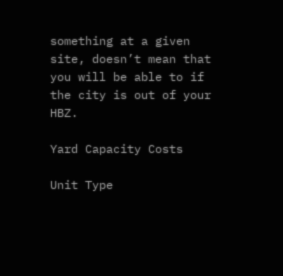something at a given site, doesn’t mean that you will be able to if the city is out of your HBZ.

Yard Capacity Costs

Unit Type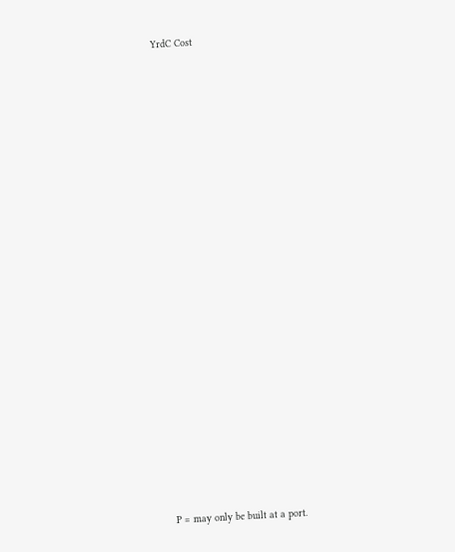YrdC Cost



























P = may only be built at a port.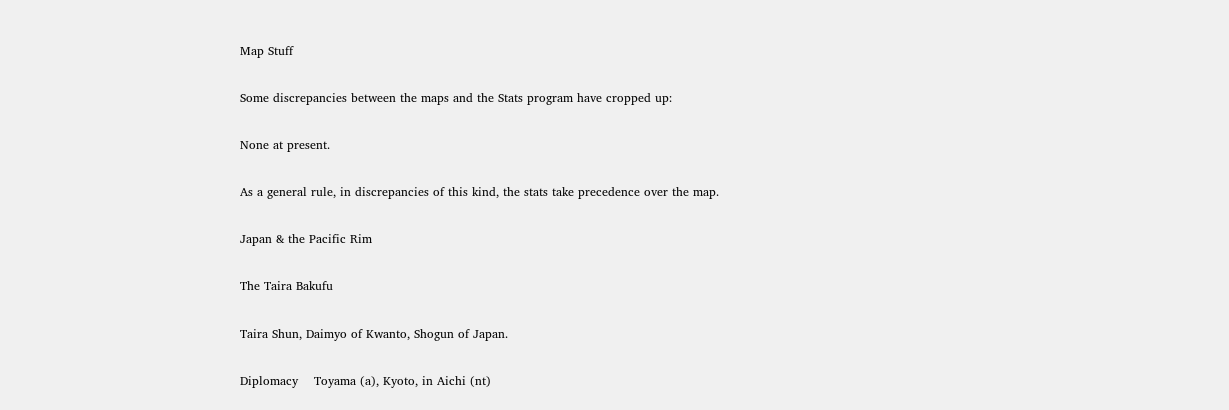Map Stuff

Some discrepancies between the maps and the Stats program have cropped up:

None at present.

As a general rule, in discrepancies of this kind, the stats take precedence over the map.

Japan & the Pacific Rim

The Taira Bakufu

Taira Shun, Daimyo of Kwanto, Shogun of Japan.

Diplomacy    Toyama (a), Kyoto, in Aichi (nt)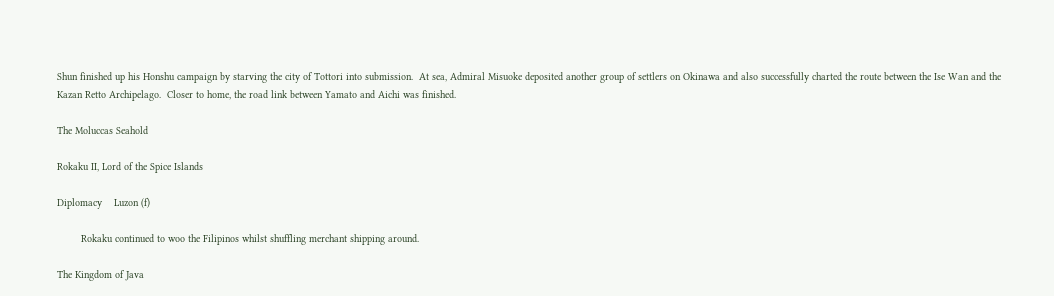Shun finished up his Honshu campaign by starving the city of Tottori into submission.  At sea, Admiral Misuoke deposited another group of settlers on Okinawa and also successfully charted the route between the Ise Wan and the Kazan Retto Archipelago.  Closer to home, the road link between Yamato and Aichi was finished.

The Moluccas Seahold

Rokaku II, Lord of the Spice Islands

Diplomacy    Luzon (f)

        Rokaku continued to woo the Filipinos whilst shuffling merchant shipping around.

The Kingdom of Java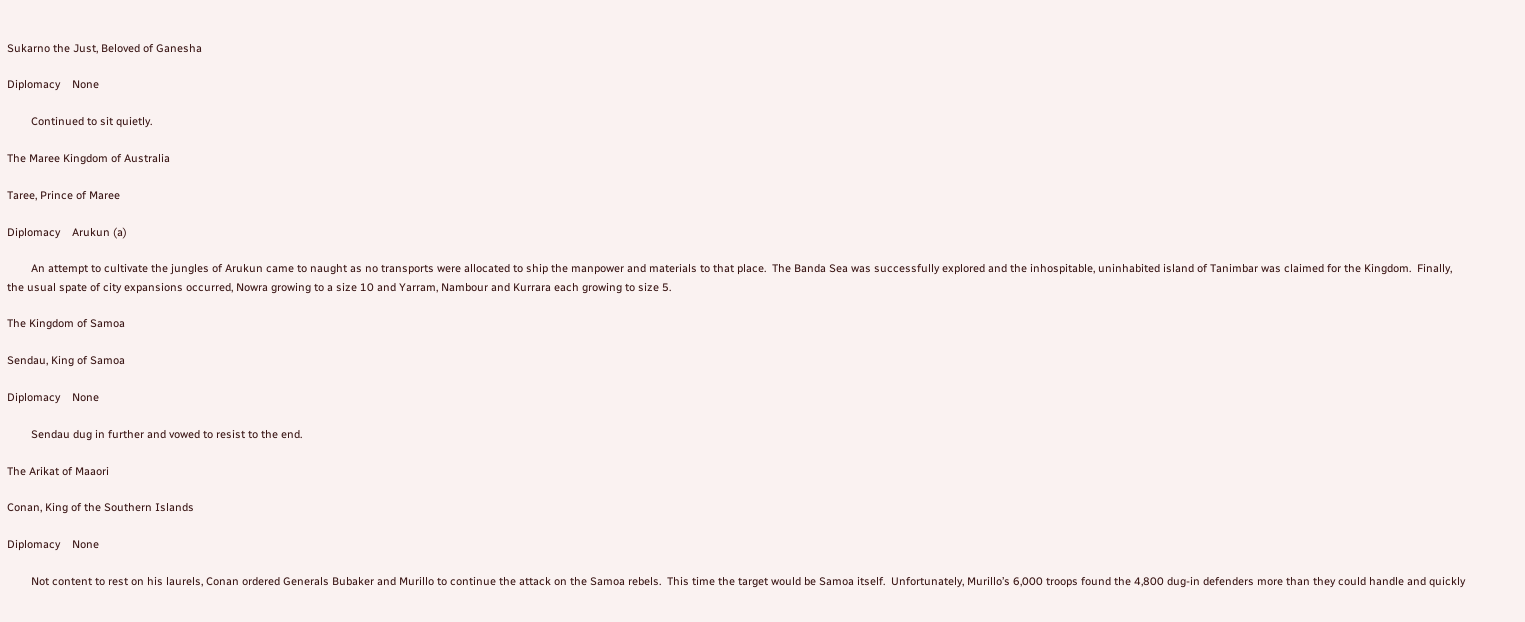Sukarno the Just, Beloved of Ganesha

Diplomacy    None

        Continued to sit quietly.

The Maree Kingdom of Australia

Taree, Prince of Maree

Diplomacy    Arukun (a)

        An attempt to cultivate the jungles of Arukun came to naught as no transports were allocated to ship the manpower and materials to that place.  The Banda Sea was successfully explored and the inhospitable, uninhabited island of Tanimbar was claimed for the Kingdom.  Finally, the usual spate of city expansions occurred, Nowra growing to a size 10 and Yarram, Nambour and Kurrara each growing to size 5.

The Kingdom of Samoa

Sendau, King of Samoa

Diplomacy    None

        Sendau dug in further and vowed to resist to the end.

The Arikat of Maaori

Conan, King of the Southern Islands

Diplomacy    None

        Not content to rest on his laurels, Conan ordered Generals Bubaker and Murillo to continue the attack on the Samoa rebels.  This time the target would be Samoa itself.  Unfortunately, Murillo’s 6,000 troops found the 4,800 dug-in defenders more than they could handle and quickly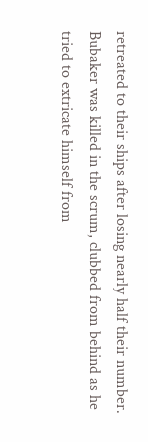retreated to their ships after losing nearly half their number.  Bubaker was killed in the scrum, clubbed from behind as he tried to extricate himself from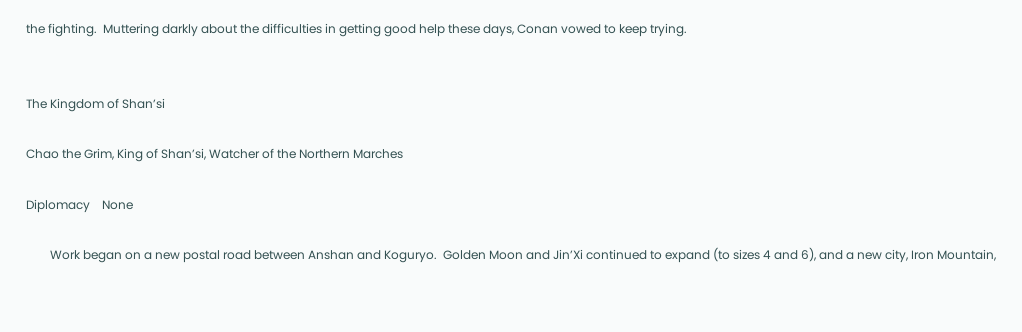the fighting.  Muttering darkly about the difficulties in getting good help these days, Conan vowed to keep trying.


The Kingdom of Shan’si

Chao the Grim, King of Shan’si, Watcher of the Northern Marches

Diplomacy    None

        Work began on a new postal road between Anshan and Koguryo.  Golden Moon and Jin’Xi continued to expand (to sizes 4 and 6), and a new city, Iron Mountain,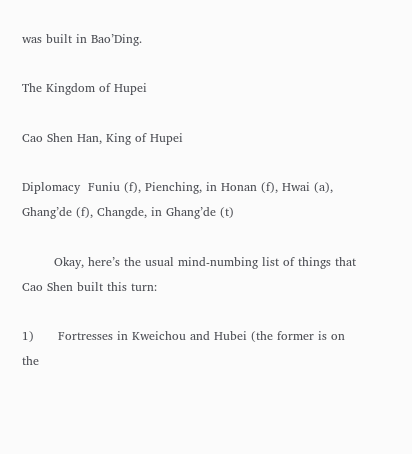was built in Bao’Ding.

The Kingdom of Hupei

Cao Shen Han, King of Hupei

Diplomacy  Funiu (f), Pienching, in Honan (f), Hwai (a), Ghang’de (f), Changde, in Ghang’de (t)

        Okay, here’s the usual mind-numbing list of things that Cao Shen built this turn:

1)      Fortresses in Kweichou and Hubei (the former is on the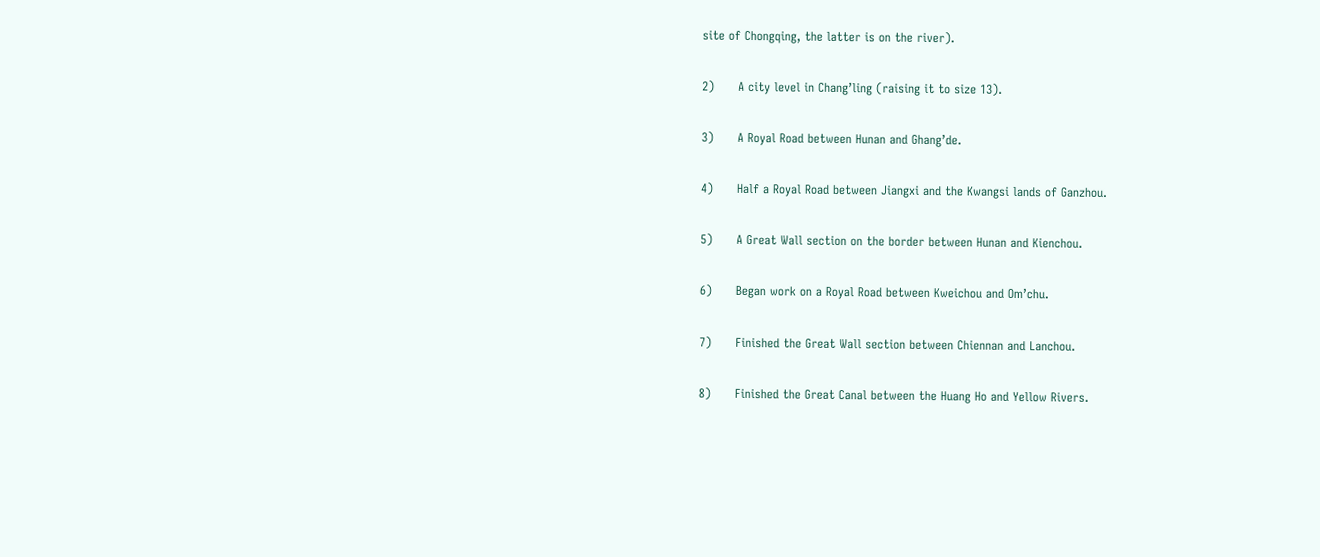site of Chongqing, the latter is on the river).

2)      A city level in Chang’ling (raising it to size 13).

3)      A Royal Road between Hunan and Ghang’de.

4)      Half a Royal Road between Jiangxi and the Kwangsi lands of Ganzhou.

5)      A Great Wall section on the border between Hunan and Kienchou.

6)      Began work on a Royal Road between Kweichou and Om’chu.

7)      Finished the Great Wall section between Chiennan and Lanchou.

8)      Finished the Great Canal between the Huang Ho and Yellow Rivers.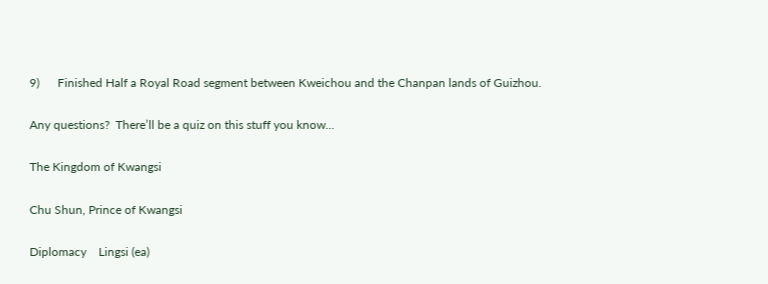9)      Finished Half a Royal Road segment between Kweichou and the Chanpan lands of Guizhou.

Any questions?  There’ll be a quiz on this stuff you know...

The Kingdom of Kwangsi

Chu Shun, Prince of Kwangsi

Diplomacy    Lingsi (ea)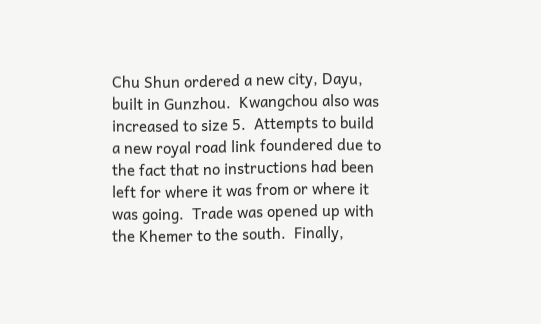Chu Shun ordered a new city, Dayu, built in Gunzhou.  Kwangchou also was increased to size 5.  Attempts to build a new royal road link foundered due to the fact that no instructions had been left for where it was from or where it was going.  Trade was opened up with the Khemer to the south.  Finally,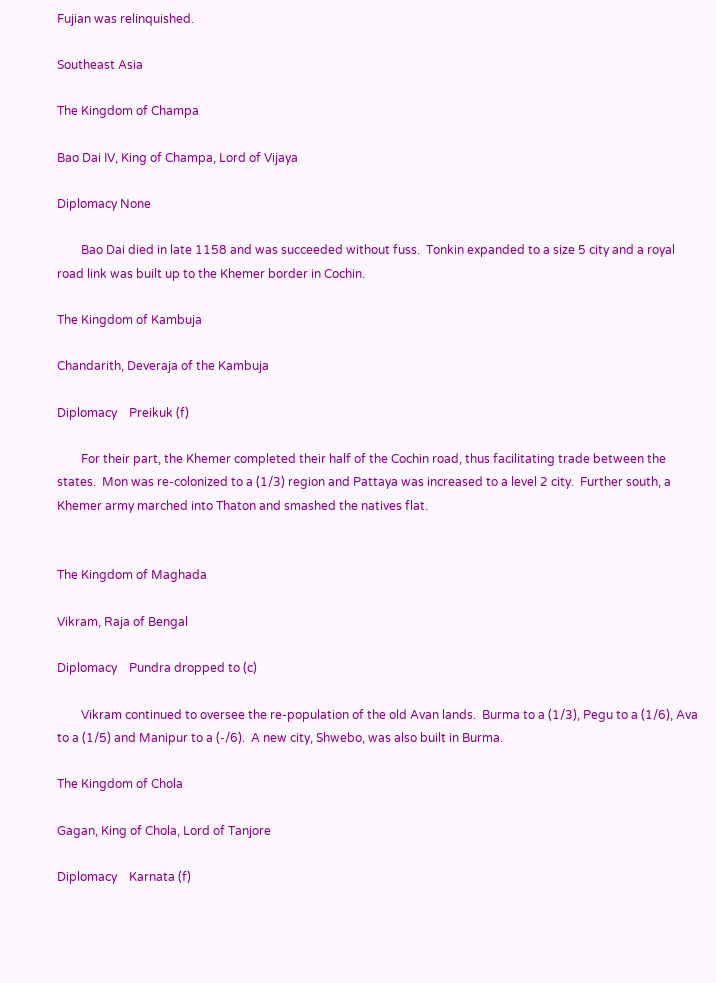Fujian was relinquished.

Southeast Asia

The Kingdom of Champa

Bao Dai IV, King of Champa, Lord of Vijaya

Diplomacy None

        Bao Dai died in late 1158 and was succeeded without fuss.  Tonkin expanded to a size 5 city and a royal road link was built up to the Khemer border in Cochin.

The Kingdom of Kambuja

Chandarith, Deveraja of the Kambuja

Diplomacy    Preikuk (f)

        For their part, the Khemer completed their half of the Cochin road, thus facilitating trade between the states.  Mon was re-colonized to a (1/3) region and Pattaya was increased to a level 2 city.  Further south, a Khemer army marched into Thaton and smashed the natives flat.


The Kingdom of Maghada

Vikram, Raja of Bengal

Diplomacy    Pundra dropped to (c)

        Vikram continued to oversee the re-population of the old Avan lands.  Burma to a (1/3), Pegu to a (1/6), Ava to a (1/5) and Manipur to a (-/6).  A new city, Shwebo, was also built in Burma.

The Kingdom of Chola

Gagan, King of Chola, Lord of Tanjore

Diplomacy    Karnata (f)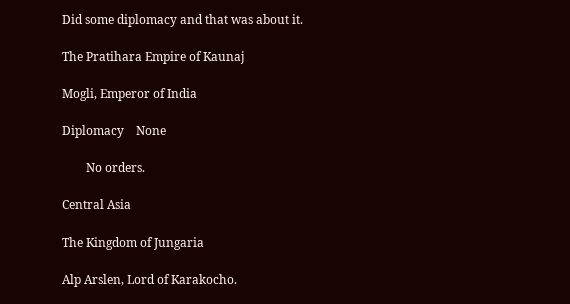Did some diplomacy and that was about it.

The Pratihara Empire of Kaunaj

Mogli, Emperor of India

Diplomacy    None

        No orders.

Central Asia

The Kingdom of Jungaria

Alp Arslen, Lord of Karakocho.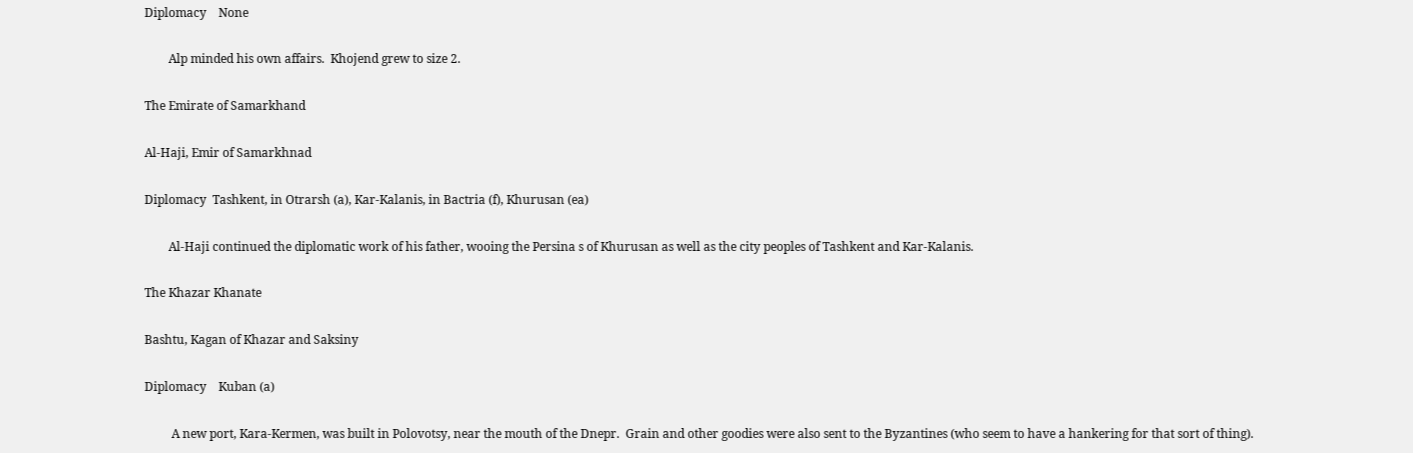Diplomacy    None

        Alp minded his own affairs.  Khojend grew to size 2.

The Emirate of Samarkhand

Al-Haji, Emir of Samarkhnad

Diplomacy  Tashkent, in Otrarsh (a), Kar-Kalanis, in Bactria (f), Khurusan (ea)

        Al-Haji continued the diplomatic work of his father, wooing the Persina s of Khurusan as well as the city peoples of Tashkent and Kar-Kalanis.

The Khazar Khanate

Bashtu, Kagan of Khazar and Saksiny

Diplomacy    Kuban (a)

         A new port, Kara-Kermen, was built in Polovotsy, near the mouth of the Dnepr.  Grain and other goodies were also sent to the Byzantines (who seem to have a hankering for that sort of thing).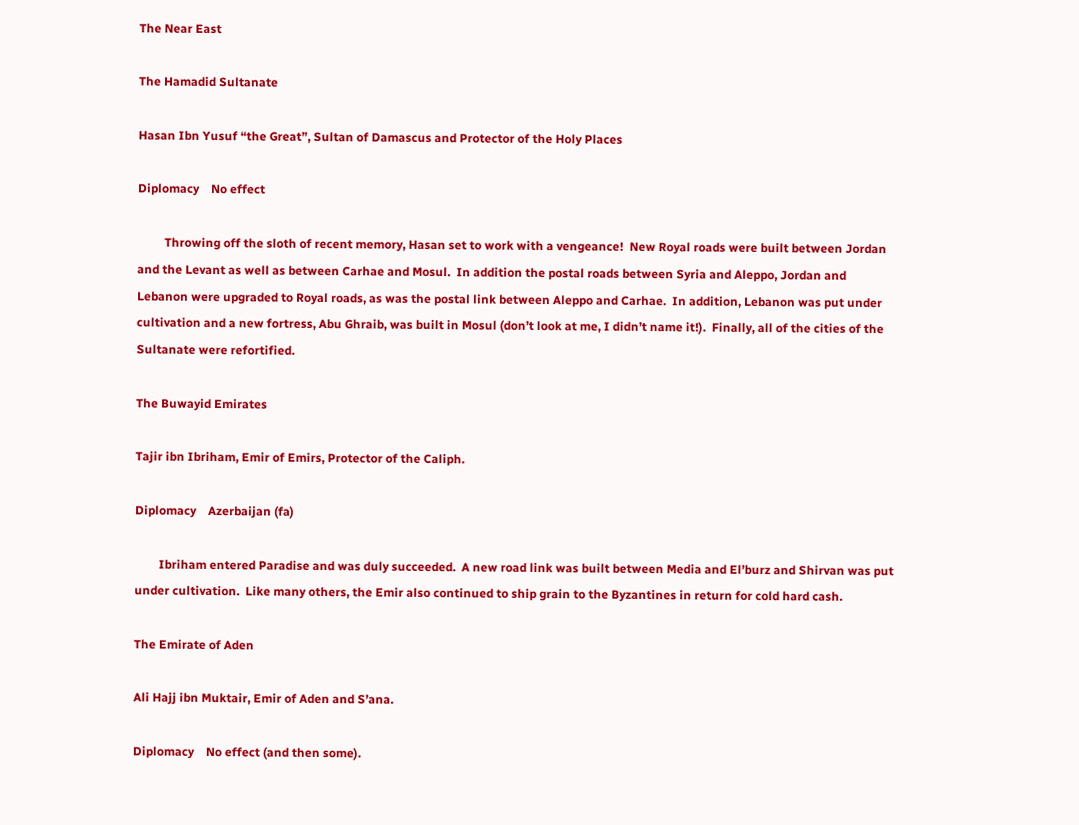The Near East

The Hamadid Sultanate

Hasan Ibn Yusuf “the Great”, Sultan of Damascus and Protector of the Holy Places

Diplomacy    No effect

         Throwing off the sloth of recent memory, Hasan set to work with a vengeance!  New Royal roads were built between Jordan and the Levant as well as between Carhae and Mosul.  In addition the postal roads between Syria and Aleppo, Jordan and Lebanon were upgraded to Royal roads, as was the postal link between Aleppo and Carhae.  In addition, Lebanon was put under cultivation and a new fortress, Abu Ghraib, was built in Mosul (don’t look at me, I didn’t name it!).  Finally, all of the cities of the Sultanate were refortified.

The Buwayid Emirates

Tajir ibn Ibriham, Emir of Emirs, Protector of the Caliph.

Diplomacy    Azerbaijan (fa)

        Ibriham entered Paradise and was duly succeeded.  A new road link was built between Media and El’burz and Shirvan was put under cultivation.  Like many others, the Emir also continued to ship grain to the Byzantines in return for cold hard cash.

The Emirate of Aden

Ali Hajj ibn Muktair, Emir of Aden and S’ana.

Diplomacy    No effect (and then some).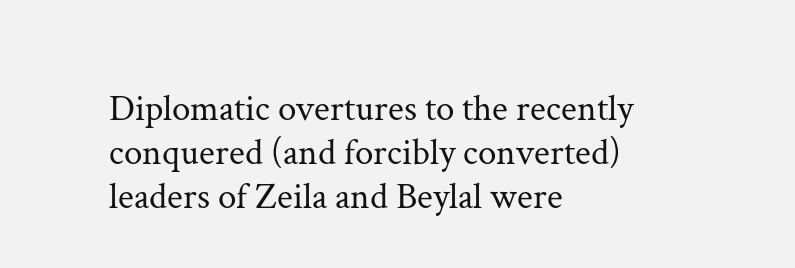Diplomatic overtures to the recently conquered (and forcibly converted) leaders of Zeila and Beylal were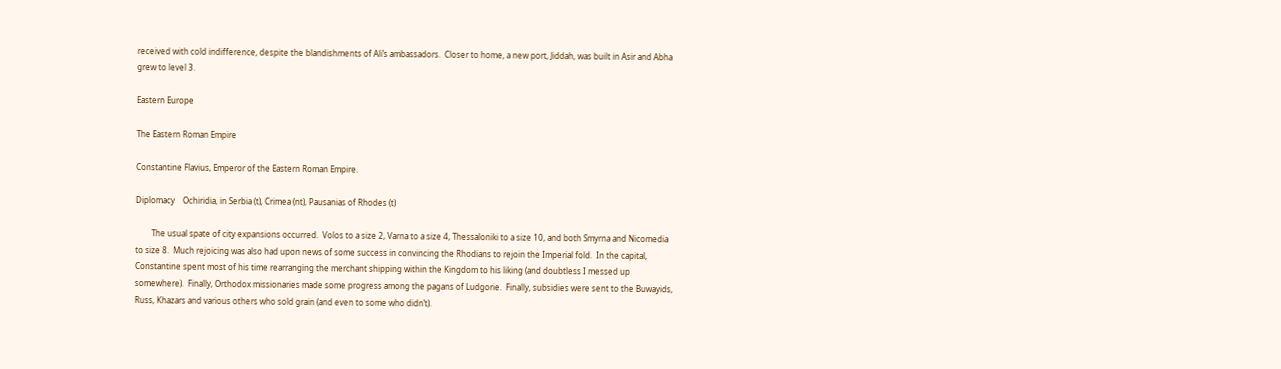received with cold indifference, despite the blandishments of Ali’s ambassadors.  Closer to home, a new port, Jiddah, was built in Asir and Abha grew to level 3.

Eastern Europe

The Eastern Roman Empire

Constantine Flavius, Emperor of the Eastern Roman Empire.

Diplomacy    Ochiridia, in Serbia (t), Crimea (nt), Pausanias of Rhodes (t)

        The usual spate of city expansions occurred.  Volos to a size 2, Varna to a size 4, Thessaloniki to a size 10, and both Smyrna and Nicomedia to size 8.  Much rejoicing was also had upon news of some success in convincing the Rhodians to rejoin the Imperial fold.  In the capital, Constantine spent most of his time rearranging the merchant shipping within the Kingdom to his liking (and doubtless I messed up somewhere).  Finally, Orthodox missionaries made some progress among the pagans of Ludgorie.  Finally, subsidies were sent to the Buwayids, Russ, Khazars and various others who sold grain (and even to some who didn’t).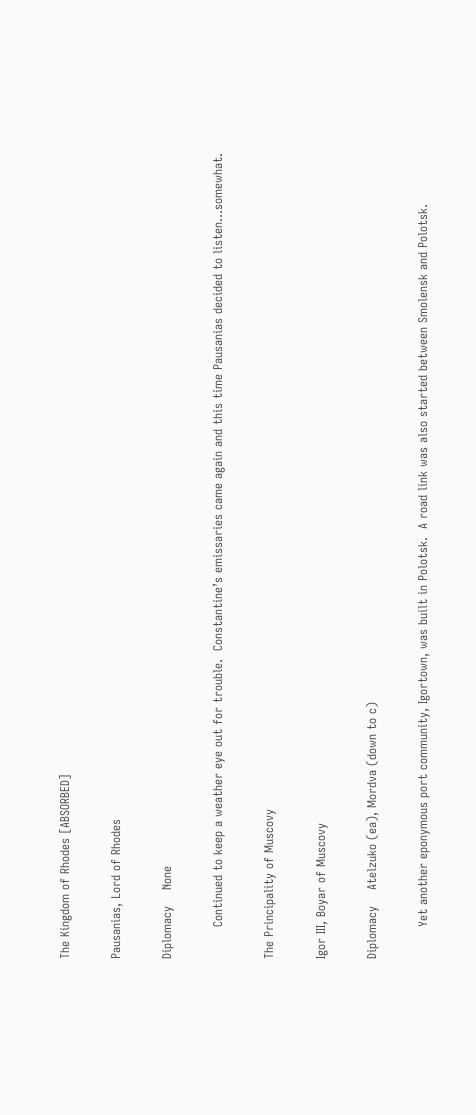The Kingdom of Rhodes [ABSORBED]

Pausanias, Lord of Rhodes

Diplomacy    None

        Continued to keep a weather eye out for trouble.  Constantine’s emissaries came again and this time Pausanias decided to listen...somewhat.

The Principality of Muscovy

Igor III, Boyar of Muscovy

Diplomacy    Atelzuko (ea), Mordva (down to c)

        Yet another eponymous port community, Igortown, was built in Polotsk.  A road link was also started between Smolensk and Polotsk.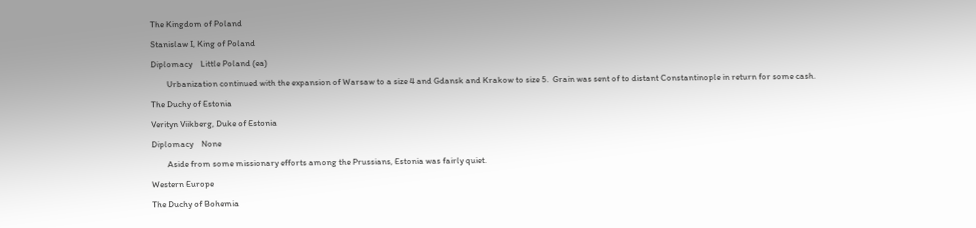The Kingdom of Poland

Stanislaw I, King of Poland

Diplomacy    Little Poland (ea)

        Urbanization continued with the expansion of Warsaw to a size 4 and Gdansk and Krakow to size 5.  Grain was sent of to distant Constantinople in return for some cash.

The Duchy of Estonia

Verityn Viikberg, Duke of Estonia

Diplomacy    None

        Aside from some missionary efforts among the Prussians, Estonia was fairly quiet.

Western Europe

The Duchy of Bohemia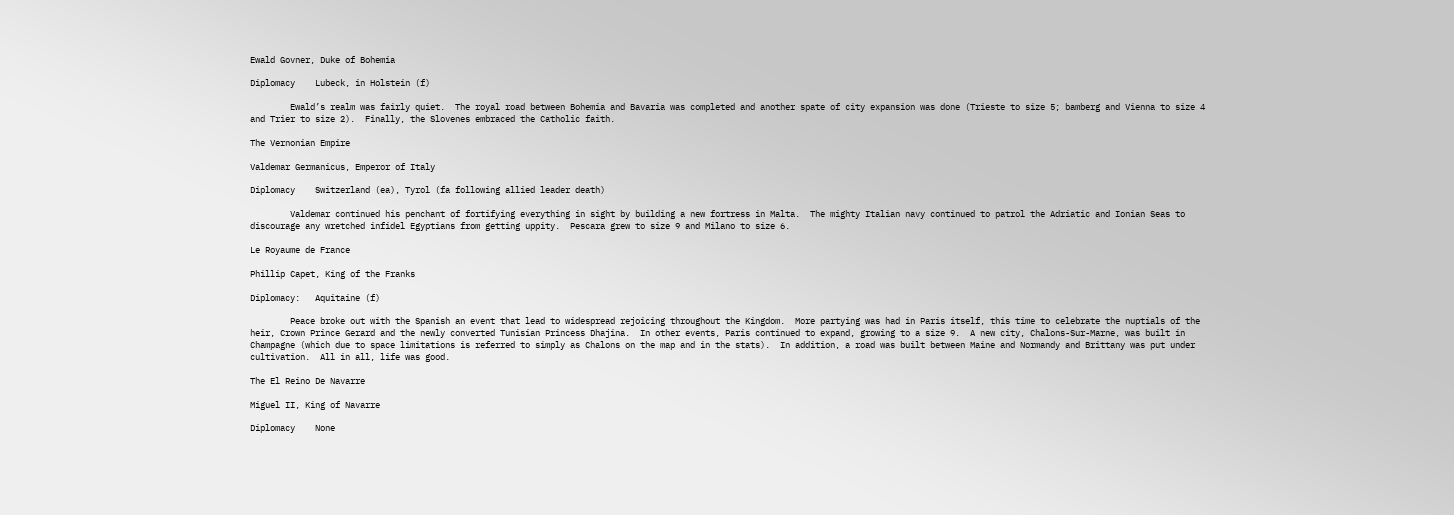Ewald Govner, Duke of Bohemia

Diplomacy    Lubeck, in Holstein (f)

        Ewald’s realm was fairly quiet.  The royal road between Bohemia and Bavaria was completed and another spate of city expansion was done (Trieste to size 5; bamberg and Vienna to size 4 and Trier to size 2).  Finally, the Slovenes embraced the Catholic faith.

The Vernonian Empire

Valdemar Germanicus, Emperor of Italy

Diplomacy    Switzerland (ea), Tyrol (fa following allied leader death)

        Valdemar continued his penchant of fortifying everything in sight by building a new fortress in Malta.  The mighty Italian navy continued to patrol the Adriatic and Ionian Seas to discourage any wretched infidel Egyptians from getting uppity.  Pescara grew to size 9 and Milano to size 6.

Le Royaume de France

Phillip Capet, King of the Franks

Diplomacy:   Aquitaine (f)

        Peace broke out with the Spanish an event that lead to widespread rejoicing throughout the Kingdom.  More partying was had in Paris itself, this time to celebrate the nuptials of the heir, Crown Prince Gerard and the newly converted Tunisian Princess Dhajina.  In other events, Paris continued to expand, growing to a size 9.  A new city, Chalons-Sur-Marne, was built in Champagne (which due to space limitations is referred to simply as Chalons on the map and in the stats).  In addition, a road was built between Maine and Normandy and Brittany was put under cultivation.  All in all, life was good.

The El Reino De Navarre

Miguel II, King of Navarre

Diplomacy    None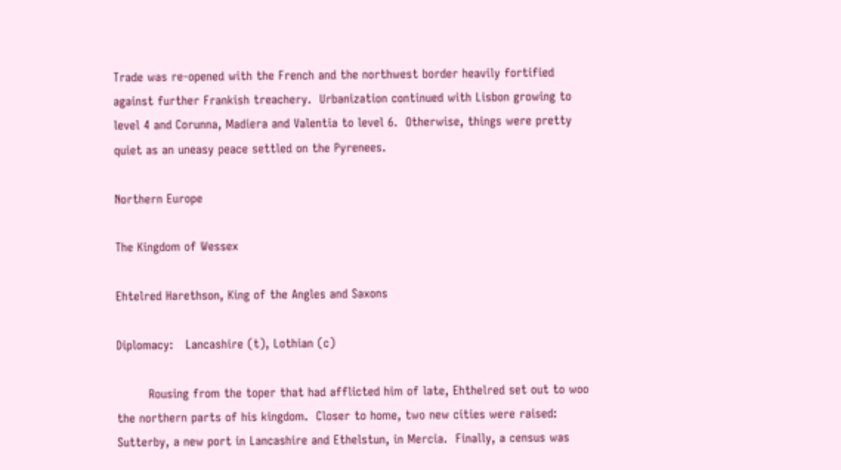Trade was re-opened with the French and the northwest border heavily fortified against further Frankish treachery.  Urbanization continued with Lisbon growing to level 4 and Corunna, Madiera and Valentia to level 6.  Otherwise, things were pretty quiet as an uneasy peace settled on the Pyrenees.

Northern Europe

The Kingdom of Wessex

Ehtelred Harethson, King of the Angles and Saxons

Diplomacy:   Lancashire (t), Lothian (c)

        Rousing from the toper that had afflicted him of late, Ehthelred set out to woo the northern parts of his kingdom.  Closer to home, two new cities were raised: Sutterby, a new port in Lancashire and Ethelstun, in Mercia.  Finally, a census was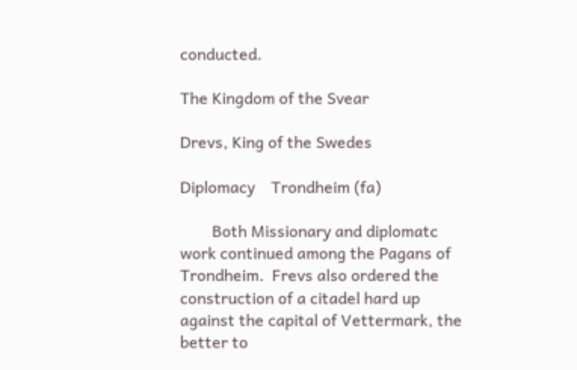conducted.

The Kingdom of the Svear

Drevs, King of the Swedes

Diplomacy    Trondheim (fa)

        Both Missionary and diplomatc work continued among the Pagans of Trondheim.  Frevs also ordered the construction of a citadel hard up against the capital of Vettermark, the better to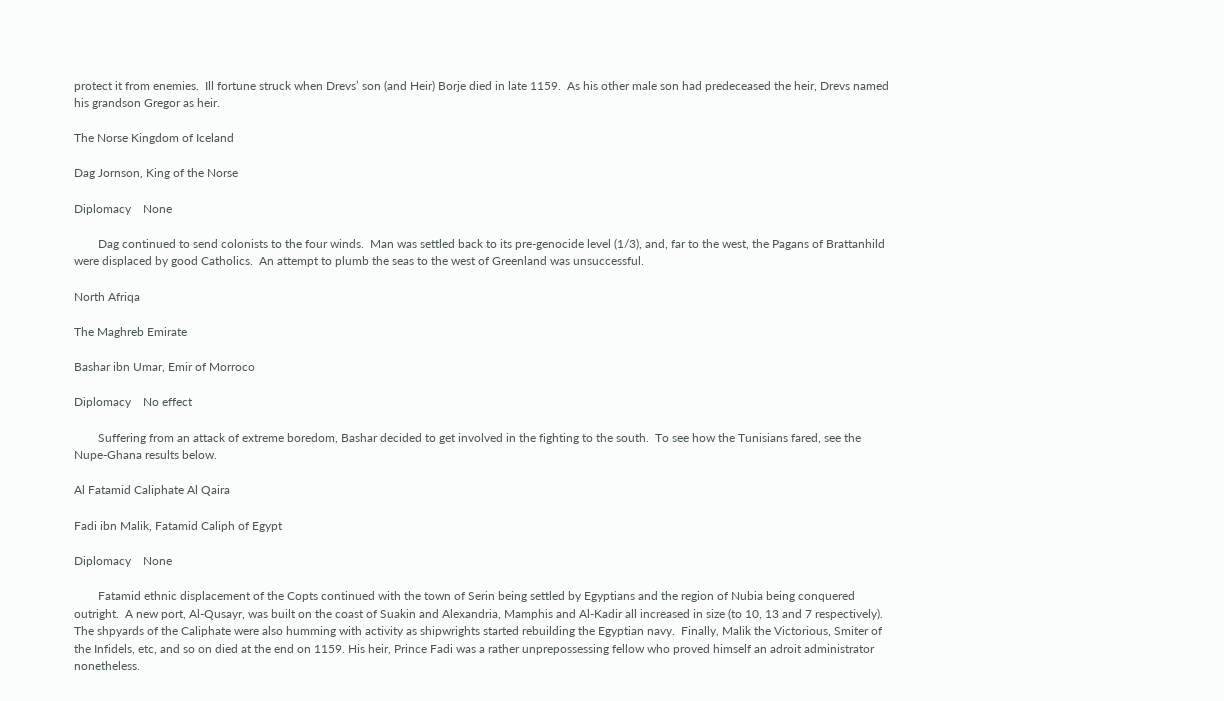protect it from enemies.  Ill fortune struck when Drevs’ son (and Heir) Borje died in late 1159.  As his other male son had predeceased the heir, Drevs named his grandson Gregor as heir.

The Norse Kingdom of Iceland

Dag Jornson, King of the Norse

Diplomacy    None

        Dag continued to send colonists to the four winds.  Man was settled back to its pre-genocide level (1/3), and, far to the west, the Pagans of Brattanhild were displaced by good Catholics.  An attempt to plumb the seas to the west of Greenland was unsuccessful.

North Afriqa

The Maghreb Emirate

Bashar ibn Umar, Emir of Morroco

Diplomacy    No effect

        Suffering from an attack of extreme boredom, Bashar decided to get involved in the fighting to the south.  To see how the Tunisians fared, see the Nupe-Ghana results below.

Al Fatamid Caliphate Al Qaira

Fadi ibn Malik, Fatamid Caliph of Egypt

Diplomacy    None

        Fatamid ethnic displacement of the Copts continued with the town of Serin being settled by Egyptians and the region of Nubia being conquered outright.  A new port, Al-Qusayr, was built on the coast of Suakin and Alexandria, Mamphis and Al-Kadir all increased in size (to 10, 13 and 7 respectively).  The shpyards of the Caliphate were also humming with activity as shipwrights started rebuilding the Egyptian navy.  Finally, Malik the Victorious, Smiter of the Infidels, etc, and so on died at the end on 1159. His heir, Prince Fadi was a rather unprepossessing fellow who proved himself an adroit administrator nonetheless.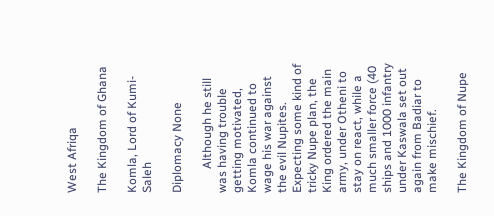West Afriqa

The Kingdom of Ghana

Komla, Lord of Kumi-Saleh

Diplomacy None

        Although he still was having trouble getting motivated, Komla continued to wage his war against the evil Nupites.  Expecting some kind of tricky Nupe plan, the King ordered the main army, under Otheni to stay on react, while a much smaller force (40 ships and 1000 infantry under Kaswala set out again from Badiar to make mischief.

The Kingdom of Nupe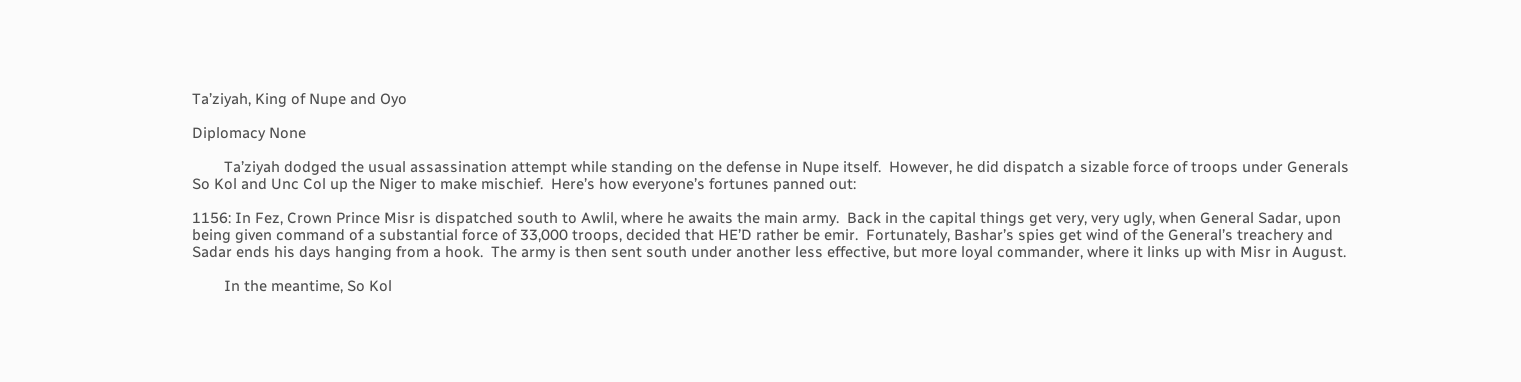Ta’ziyah, King of Nupe and Oyo

Diplomacy None

        Ta’ziyah dodged the usual assassination attempt while standing on the defense in Nupe itself.  However, he did dispatch a sizable force of troops under Generals So Kol and Unc Col up the Niger to make mischief.  Here’s how everyone’s fortunes panned out:

1156: In Fez, Crown Prince Misr is dispatched south to Awlil, where he awaits the main army.  Back in the capital things get very, very ugly, when General Sadar, upon being given command of a substantial force of 33,000 troops, decided that HE’D rather be emir.  Fortunately, Bashar’s spies get wind of the General’s treachery and Sadar ends his days hanging from a hook.  The army is then sent south under another less effective, but more loyal commander, where it links up with Misr in August.

        In the meantime, So Kol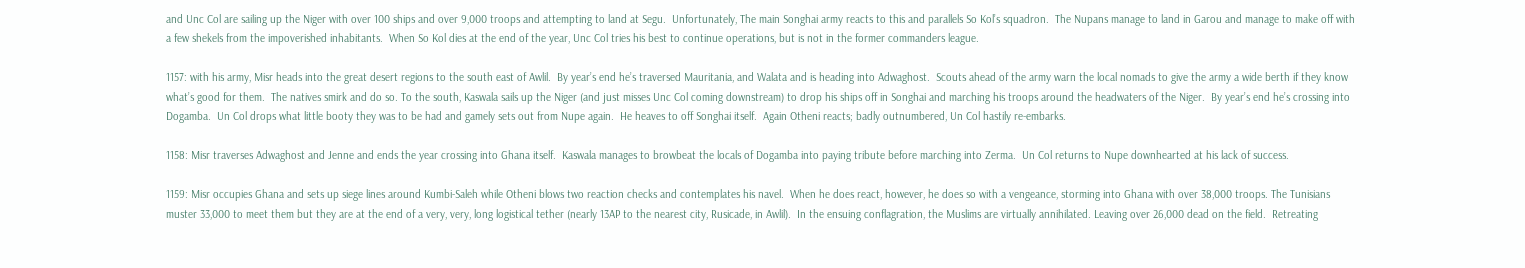and Unc Col are sailing up the Niger with over 100 ships and over 9,000 troops and attempting to land at Segu.  Unfortunately, The main Songhai army reacts to this and parallels So Kol’s squadron.  The Nupans manage to land in Garou and manage to make off with a few shekels from the impoverished inhabitants.  When So Kol dies at the end of the year, Unc Col tries his best to continue operations, but is not in the former commanders league.

1157: with his army, Misr heads into the great desert regions to the south east of Awlil.  By year’s end he’s traversed Mauritania, and Walata and is heading into Adwaghost.  Scouts ahead of the army warn the local nomads to give the army a wide berth if they know what’s good for them.  The natives smirk and do so. To the south, Kaswala sails up the Niger (and just misses Unc Col coming downstream) to drop his ships off in Songhai and marching his troops around the headwaters of the Niger.  By year’s end he’s crossing into Dogamba.  Un Col drops what little booty they was to be had and gamely sets out from Nupe again.  He heaves to off Songhai itself.  Again Otheni reacts; badly outnumbered, Un Col hastily re-embarks.

1158: Misr traverses Adwaghost and Jenne and ends the year crossing into Ghana itself.  Kaswala manages to browbeat the locals of Dogamba into paying tribute before marching into Zerma.  Un Col returns to Nupe downhearted at his lack of success.

1159: Misr occupies Ghana and sets up siege lines around Kumbi-Saleh while Otheni blows two reaction checks and contemplates his navel.  When he does react, however, he does so with a vengeance, storming into Ghana with over 38,000 troops. The Tunisians muster 33,000 to meet them but they are at the end of a very, very, long logistical tether (nearly 13AP to the nearest city, Rusicade, in Awlil).  In the ensuing conflagration, the Muslims are virtually annihilated. Leaving over 26,000 dead on the field.  Retreating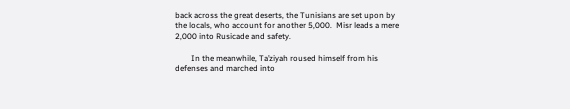back across the great deserts, the Tunisians are set upon by the locals, who account for another 5,000.  Misr leads a mere 2,000 into Rusicade and safety.

        In the meanwhile, Ta’ziyah roused himself from his defenses and marched into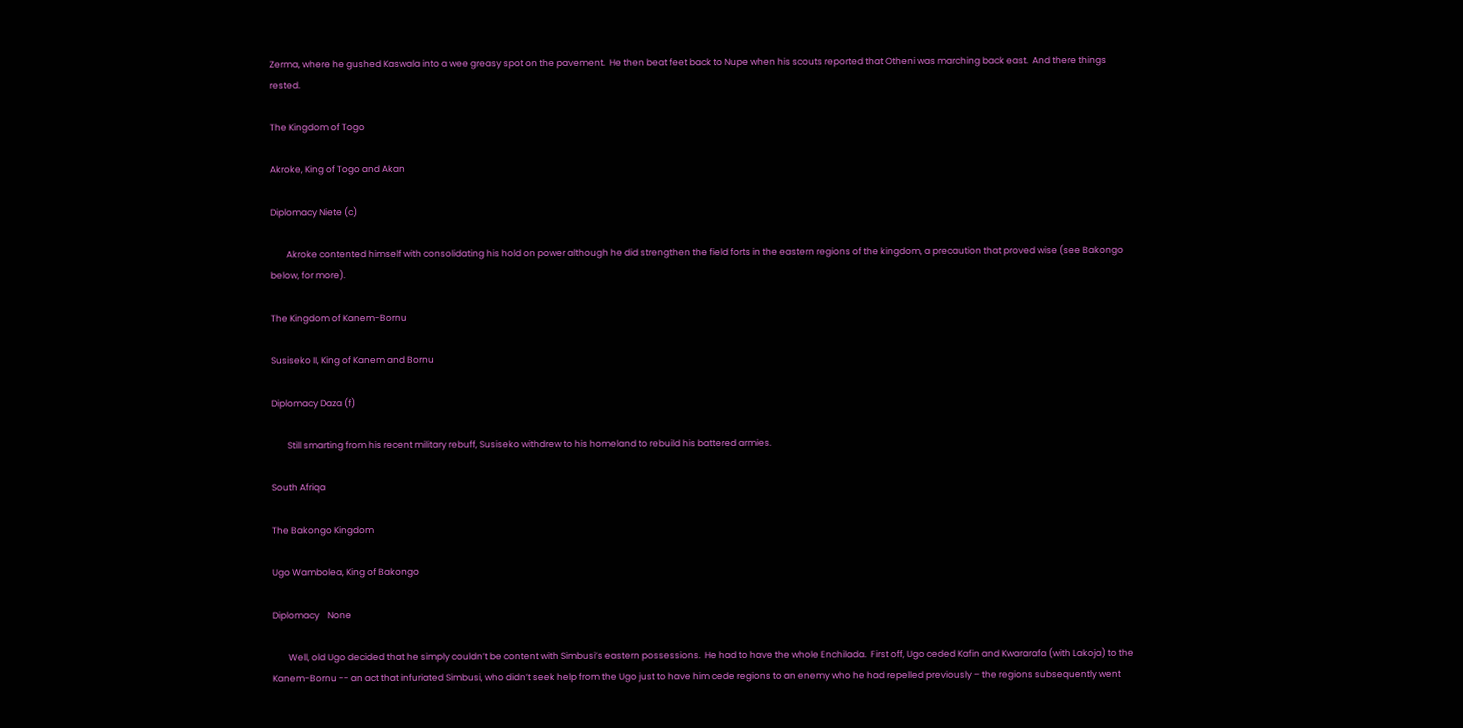Zerma, where he gushed Kaswala into a wee greasy spot on the pavement.  He then beat feet back to Nupe when his scouts reported that Otheni was marching back east.  And there things rested.

The Kingdom of Togo

Akroke, King of Togo and Akan

Diplomacy Niete (c)

        Akroke contented himself with consolidating his hold on power although he did strengthen the field forts in the eastern regions of the kingdom, a precaution that proved wise (see Bakongo below, for more).

The Kingdom of Kanem-Bornu

Susiseko II, King of Kanem and Bornu

Diplomacy Daza (f)

        Still smarting from his recent military rebuff, Susiseko withdrew to his homeland to rebuild his battered armies.

South Afriqa

The Bakongo Kingdom

Ugo Wambolea, King of Bakongo

Diplomacy    None

        Well, old Ugo decided that he simply couldn’t be content with Simbusi’s eastern possessions.  He had to have the whole Enchilada.  First off, Ugo ceded Kafin and Kwararafa (with Lakoja) to the Kanem-Bornu -- an act that infuriated Simbusi, who didn’t seek help from the Ugo just to have him cede regions to an enemy who he had repelled previously – the regions subsequently went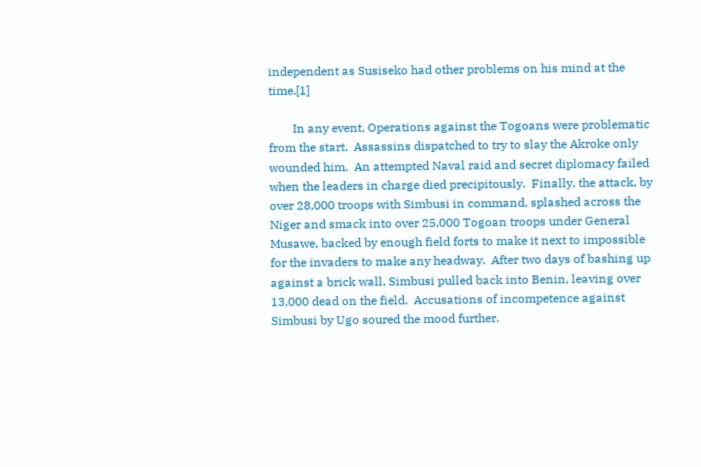independent as Susiseko had other problems on his mind at the time.[1]

        In any event, Operations against the Togoans were problematic from the start.  Assassins dispatched to try to slay the Akroke only wounded him.  An attempted Naval raid and secret diplomacy failed when the leaders in charge died precipitously.  Finally, the attack, by over 28,000 troops with Simbusi in command, splashed across the Niger and smack into over 25,000 Togoan troops under General Musawe, backed by enough field forts to make it next to impossible for the invaders to make any headway.  After two days of bashing up against a brick wall, Simbusi pulled back into Benin, leaving over 13,000 dead on the field.  Accusations of incompetence against Simbusi by Ugo soured the mood further.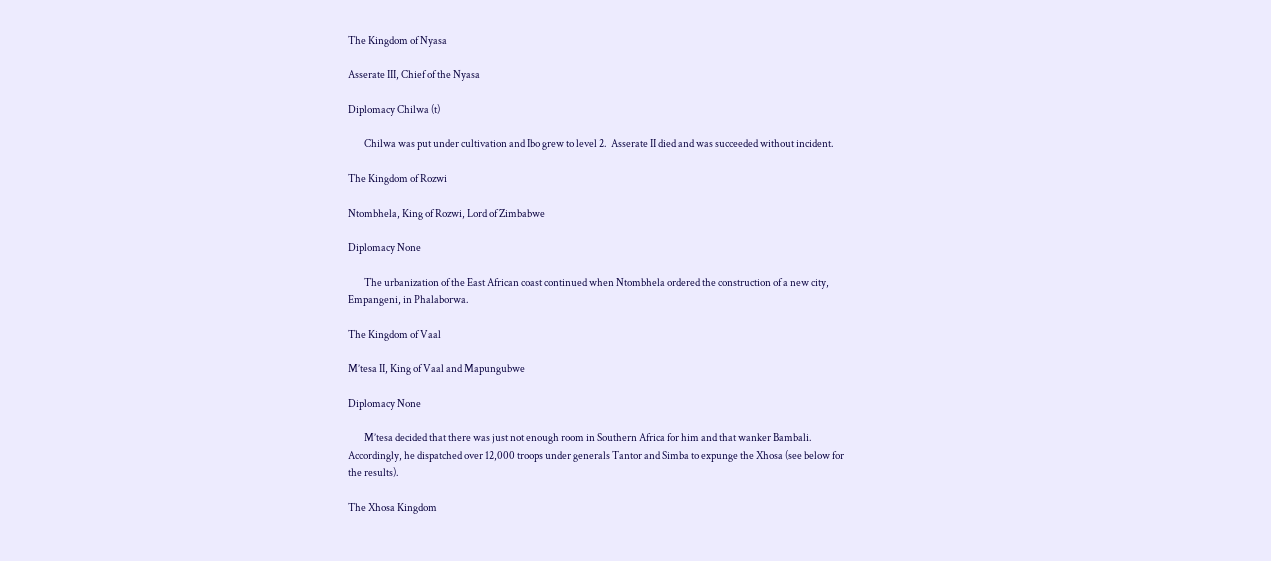The Kingdom of Nyasa

Asserate III, Chief of the Nyasa

Diplomacy Chilwa (t)

        Chilwa was put under cultivation and Ibo grew to level 2.  Asserate II died and was succeeded without incident.

The Kingdom of Rozwi

Ntombhela, King of Rozwi, Lord of Zimbabwe

Diplomacy None

        The urbanization of the East African coast continued when Ntombhela ordered the construction of a new city, Empangeni, in Phalaborwa.

The Kingdom of Vaal

M’tesa II, King of Vaal and Mapungubwe

Diplomacy None

        M’tesa decided that there was just not enough room in Southern Africa for him and that wanker Bambali.  Accordingly, he dispatched over 12,000 troops under generals Tantor and Simba to expunge the Xhosa (see below for the results).

The Xhosa Kingdom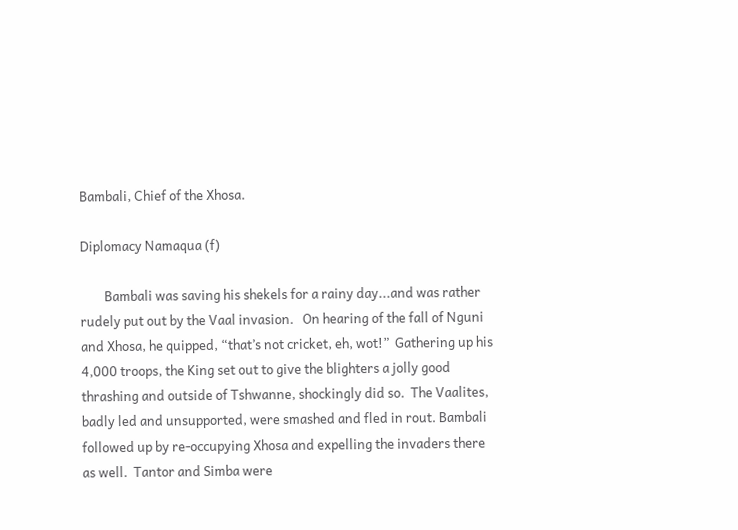Bambali, Chief of the Xhosa.

Diplomacy Namaqua (f)

        Bambali was saving his shekels for a rainy day...and was rather rudely put out by the Vaal invasion.   On hearing of the fall of Nguni and Xhosa, he quipped, “that’s not cricket, eh, wot!”  Gathering up his 4,000 troops, the King set out to give the blighters a jolly good thrashing and outside of Tshwanne, shockingly did so.  The Vaalites, badly led and unsupported, were smashed and fled in rout. Bambali followed up by re-occupying Xhosa and expelling the invaders there as well.  Tantor and Simba were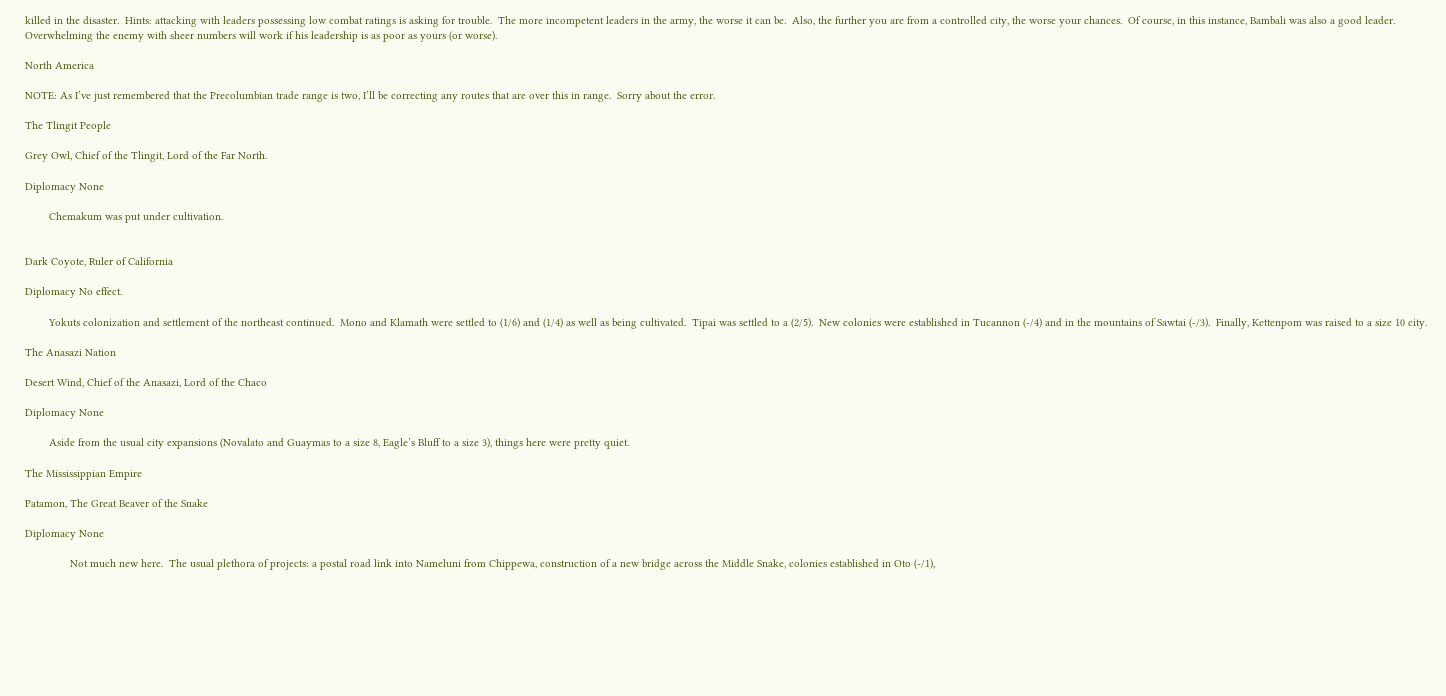killed in the disaster.  Hints: attacking with leaders possessing low combat ratings is asking for trouble.  The more incompetent leaders in the army, the worse it can be.  Also, the further you are from a controlled city, the worse your chances.  Of course, in this instance, Bambali was also a good leader.  Overwhelming the enemy with sheer numbers will work if his leadership is as poor as yours (or worse).

North America

NOTE: As I’ve just remembered that the Precolumbian trade range is two, I’ll be correcting any routes that are over this in range.  Sorry about the error.

The Tlingit People

Grey Owl, Chief of the Tlingit, Lord of the Far North.

Diplomacy None

        Chemakum was put under cultivation.


Dark Coyote, Ruler of California

Diplomacy No effect.

        Yokuts colonization and settlement of the northeast continued.  Mono and Klamath were settled to (1/6) and (1/4) as well as being cultivated.  Tipai was settled to a (2/5).  New colonies were established in Tucannon (-/4) and in the mountains of Sawtai (-/3).  Finally, Kettenpom was raised to a size 10 city.

The Anasazi Nation

Desert Wind, Chief of the Anasazi, Lord of the Chaco

Diplomacy None

        Aside from the usual city expansions (Novalato and Guaymas to a size 8, Eagle’s Bluff to a size 3), things here were pretty quiet.

The Mississippian Empire

Patamon, The Great Beaver of the Snake

Diplomacy None

               Not much new here.  The usual plethora of projects: a postal road link into Nameluni from Chippewa, construction of a new bridge across the Middle Snake, colonies established in Oto (-/1),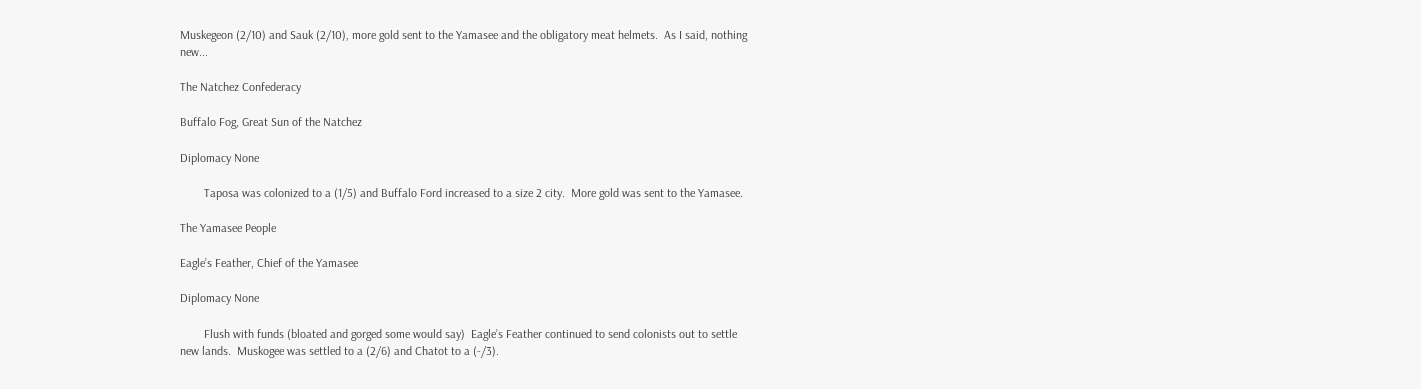Muskegeon (2/10) and Sauk (2/10), more gold sent to the Yamasee and the obligatory meat helmets.  As I said, nothing new...

The Natchez Confederacy

Buffalo Fog, Great Sun of the Natchez

Diplomacy None

        Taposa was colonized to a (1/5) and Buffalo Ford increased to a size 2 city.  More gold was sent to the Yamasee.

The Yamasee People

Eagle’s Feather, Chief of the Yamasee

Diplomacy None

        Flush with funds (bloated and gorged some would say)  Eagle’s Feather continued to send colonists out to settle new lands.  Muskogee was settled to a (2/6) and Chatot to a (-/3).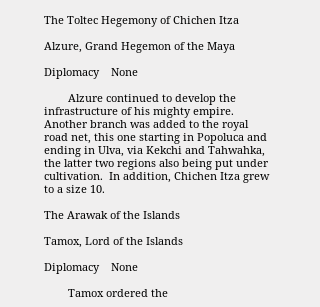The Toltec Hegemony of Chichen Itza

Alzure, Grand Hegemon of the Maya

Diplomacy    None

        Alzure continued to develop the infrastructure of his mighty empire.  Another branch was added to the royal road net, this one starting in Popoluca and ending in Ulva, via Kekchi and Tahwahka, the latter two regions also being put under cultivation.  In addition, Chichen Itza grew to a size 10.

The Arawak of the Islands

Tamox, Lord of the Islands

Diplomacy    None

        Tamox ordered the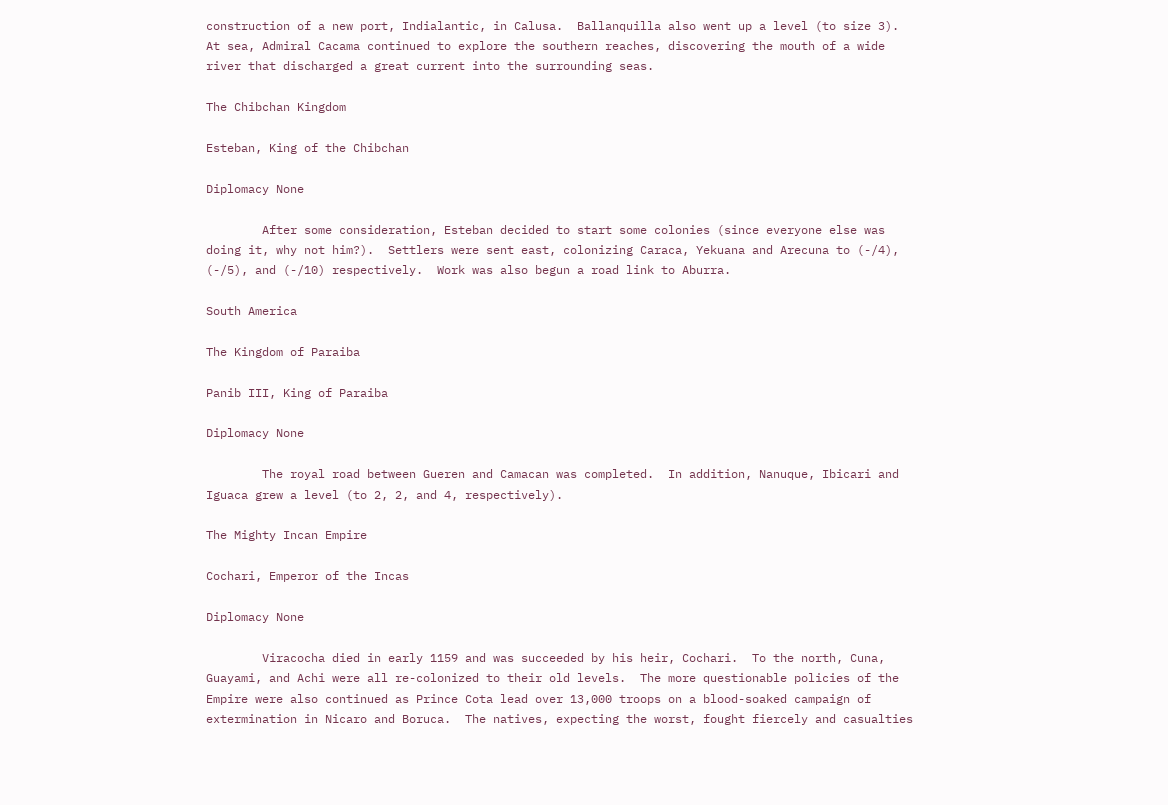construction of a new port, Indialantic, in Calusa.  Ballanquilla also went up a level (to size 3).  At sea, Admiral Cacama continued to explore the southern reaches, discovering the mouth of a wide river that discharged a great current into the surrounding seas.

The Chibchan Kingdom

Esteban, King of the Chibchan

Diplomacy None

        After some consideration, Esteban decided to start some colonies (since everyone else was doing it, why not him?).  Settlers were sent east, colonizing Caraca, Yekuana and Arecuna to (-/4), (-/5), and (-/10) respectively.  Work was also begun a road link to Aburra.

South America

The Kingdom of Paraiba

Panib III, King of Paraiba

Diplomacy None

        The royal road between Gueren and Camacan was completed.  In addition, Nanuque, Ibicari and Iguaca grew a level (to 2, 2, and 4, respectively).

The Mighty Incan Empire

Cochari, Emperor of the Incas

Diplomacy None

        Viracocha died in early 1159 and was succeeded by his heir, Cochari.  To the north, Cuna, Guayami, and Achi were all re-colonized to their old levels.  The more questionable policies of the Empire were also continued as Prince Cota lead over 13,000 troops on a blood-soaked campaign of extermination in Nicaro and Boruca.  The natives, expecting the worst, fought fiercely and casualties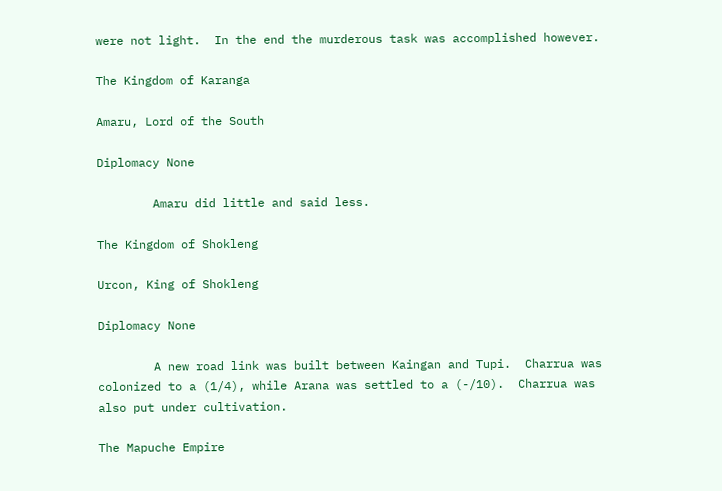were not light.  In the end the murderous task was accomplished however.

The Kingdom of Karanga

Amaru, Lord of the South

Diplomacy None

        Amaru did little and said less.

The Kingdom of Shokleng

Urcon, King of Shokleng

Diplomacy None

        A new road link was built between Kaingan and Tupi.  Charrua was colonized to a (1/4), while Arana was settled to a (-/10).  Charrua was also put under cultivation.

The Mapuche Empire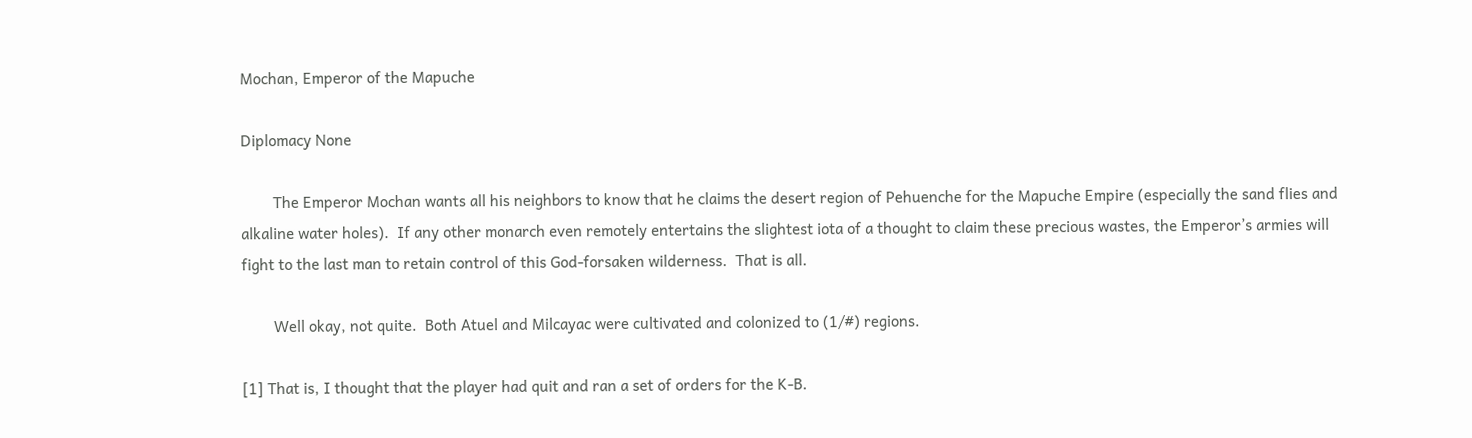Mochan, Emperor of the Mapuche

Diplomacy None

        The Emperor Mochan wants all his neighbors to know that he claims the desert region of Pehuenche for the Mapuche Empire (especially the sand flies and alkaline water holes).  If any other monarch even remotely entertains the slightest iota of a thought to claim these precious wastes, the Emperor’s armies will fight to the last man to retain control of this God-forsaken wilderness.  That is all.

        Well okay, not quite.  Both Atuel and Milcayac were cultivated and colonized to (1/#) regions.

[1] That is, I thought that the player had quit and ran a set of orders for the K-B.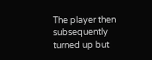The player then subsequently turned up but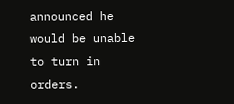announced he would be unable to turn in orders.